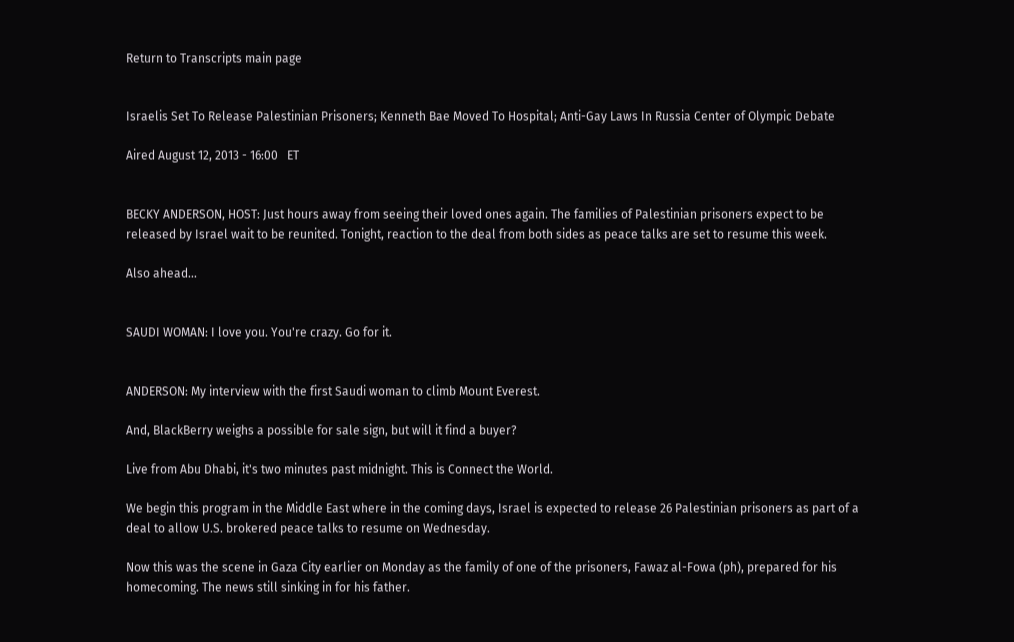Return to Transcripts main page


Israelis Set To Release Palestinian Prisoners; Kenneth Bae Moved To Hospital; Anti-Gay Laws In Russia Center of Olympic Debate

Aired August 12, 2013 - 16:00   ET


BECKY ANDERSON, HOST: Just hours away from seeing their loved ones again. The families of Palestinian prisoners expect to be released by Israel wait to be reunited. Tonight, reaction to the deal from both sides as peace talks are set to resume this week.

Also ahead...


SAUDI WOMAN: I love you. You're crazy. Go for it.


ANDERSON: My interview with the first Saudi woman to climb Mount Everest.

And, BlackBerry weighs a possible for sale sign, but will it find a buyer?

Live from Abu Dhabi, it's two minutes past midnight. This is Connect the World.

We begin this program in the Middle East where in the coming days, Israel is expected to release 26 Palestinian prisoners as part of a deal to allow U.S. brokered peace talks to resume on Wednesday.

Now this was the scene in Gaza City earlier on Monday as the family of one of the prisoners, Fawaz al-Fowa (ph), prepared for his homecoming. The news still sinking in for his father.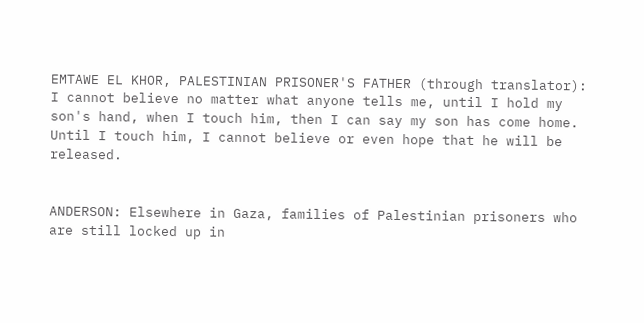EMTAWE EL KHOR, PALESTINIAN PRISONER'S FATHER (through translator): I cannot believe no matter what anyone tells me, until I hold my son's hand, when I touch him, then I can say my son has come home. Until I touch him, I cannot believe or even hope that he will be released.


ANDERSON: Elsewhere in Gaza, families of Palestinian prisoners who are still locked up in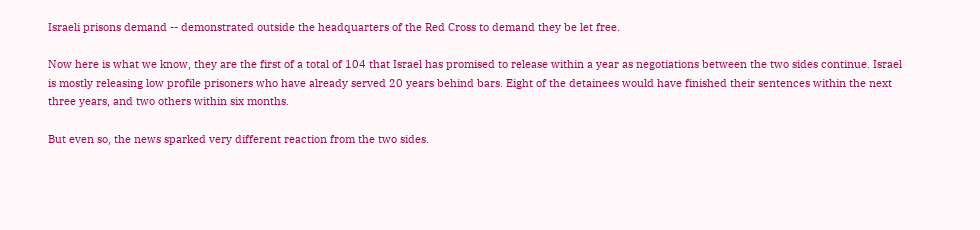Israeli prisons demand -- demonstrated outside the headquarters of the Red Cross to demand they be let free.

Now here is what we know, they are the first of a total of 104 that Israel has promised to release within a year as negotiations between the two sides continue. Israel is mostly releasing low profile prisoners who have already served 20 years behind bars. Eight of the detainees would have finished their sentences within the next three years, and two others within six months.

But even so, the news sparked very different reaction from the two sides.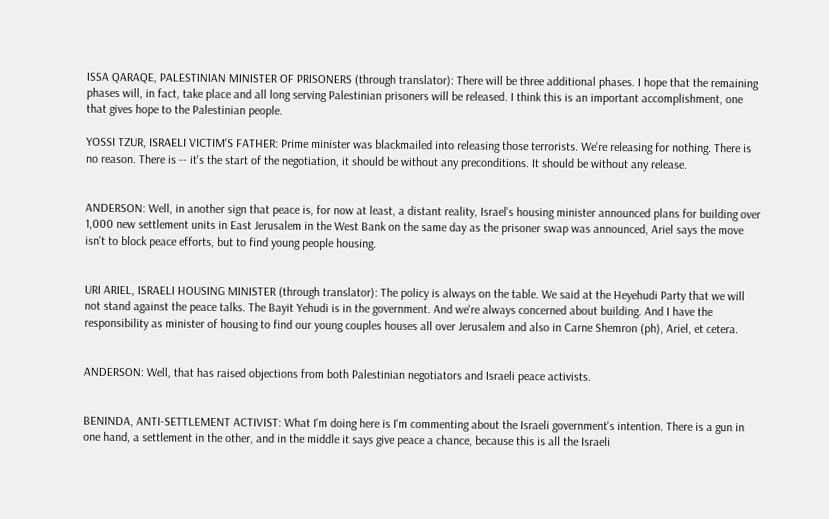ISSA QARAQE, PALESTINIAN MINISTER OF PRISONERS (through translator): There will be three additional phases. I hope that the remaining phases will, in fact, take place and all long serving Palestinian prisoners will be released. I think this is an important accomplishment, one that gives hope to the Palestinian people.

YOSSI TZUR, ISRAELI VICTIM'S FATHER: Prime minister was blackmailed into releasing those terrorists. We're releasing for nothing. There is no reason. There is -- it's the start of the negotiation, it should be without any preconditions. It should be without any release.


ANDERSON: Well, in another sign that peace is, for now at least, a distant reality, Israel's housing minister announced plans for building over 1,000 new settlement units in East Jerusalem in the West Bank on the same day as the prisoner swap was announced, Ariel says the move isn't to block peace efforts, but to find young people housing.


URI ARIEL, ISRAELI HOUSING MINISTER (through translator): The policy is always on the table. We said at the Heyehudi Party that we will not stand against the peace talks. The Bayit Yehudi is in the government. And we're always concerned about building. And I have the responsibility as minister of housing to find our young couples houses all over Jerusalem and also in Carne Shemron (ph), Ariel, et cetera.


ANDERSON: Well, that has raised objections from both Palestinian negotiators and Israeli peace activists.


BENINDA, ANTI-SETTLEMENT ACTIVIST: What I'm doing here is I'm commenting about the Israeli government's intention. There is a gun in one hand, a settlement in the other, and in the middle it says give peace a chance, because this is all the Israeli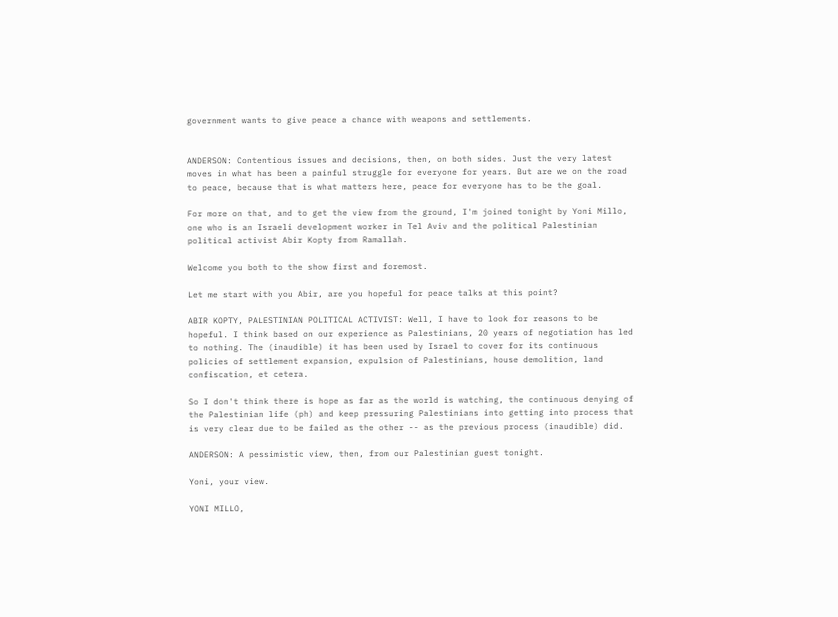government wants to give peace a chance with weapons and settlements.


ANDERSON: Contentious issues and decisions, then, on both sides. Just the very latest moves in what has been a painful struggle for everyone for years. But are we on the road to peace, because that is what matters here, peace for everyone has to be the goal.

For more on that, and to get the view from the ground, I'm joined tonight by Yoni Millo, one who is an Israeli development worker in Tel Aviv and the political Palestinian political activist Abir Kopty from Ramallah.

Welcome you both to the show first and foremost.

Let me start with you Abir, are you hopeful for peace talks at this point?

ABIR KOPTY, PALESTINIAN POLITICAL ACTIVIST: Well, I have to look for reasons to be hopeful. I think based on our experience as Palestinians, 20 years of negotiation has led to nothing. The (inaudible) it has been used by Israel to cover for its continuous policies of settlement expansion, expulsion of Palestinians, house demolition, land confiscation, et cetera.

So I don't think there is hope as far as the world is watching, the continuous denying of the Palestinian life (ph) and keep pressuring Palestinians into getting into process that is very clear due to be failed as the other -- as the previous process (inaudible) did.

ANDERSON: A pessimistic view, then, from our Palestinian guest tonight.

Yoni, your view.

YONI MILLO,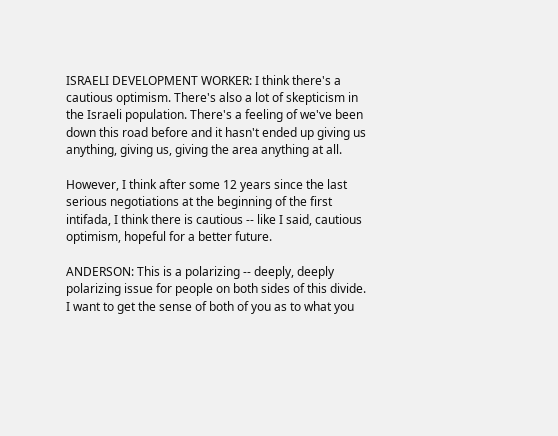ISRAELI DEVELOPMENT WORKER: I think there's a cautious optimism. There's also a lot of skepticism in the Israeli population. There's a feeling of we've been down this road before and it hasn't ended up giving us anything, giving us, giving the area anything at all.

However, I think after some 12 years since the last serious negotiations at the beginning of the first intifada, I think there is cautious -- like I said, cautious optimism, hopeful for a better future.

ANDERSON: This is a polarizing -- deeply, deeply polarizing issue for people on both sides of this divide. I want to get the sense of both of you as to what you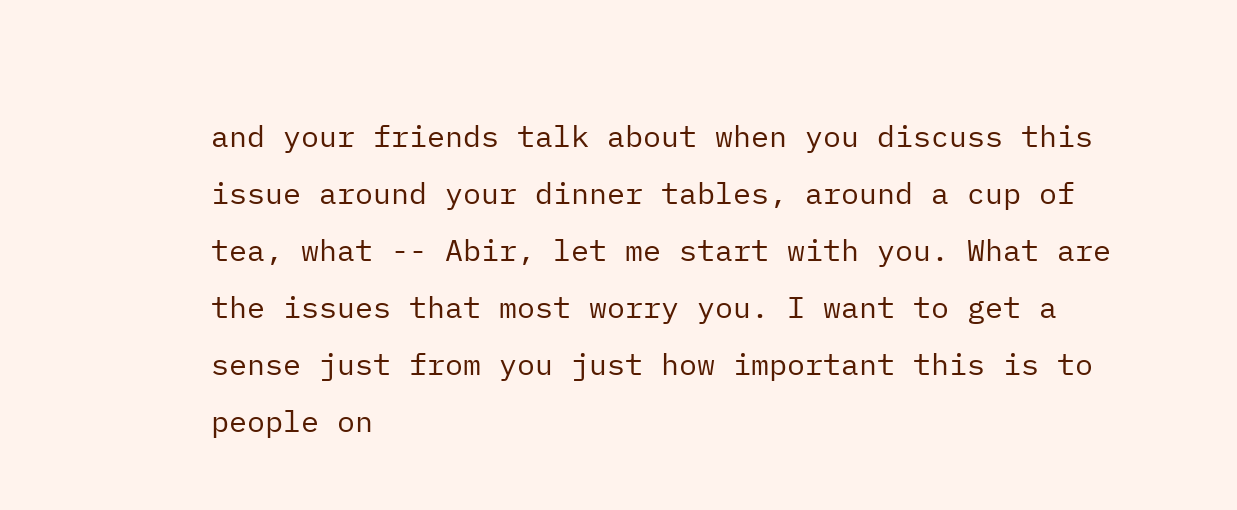and your friends talk about when you discuss this issue around your dinner tables, around a cup of tea, what -- Abir, let me start with you. What are the issues that most worry you. I want to get a sense just from you just how important this is to people on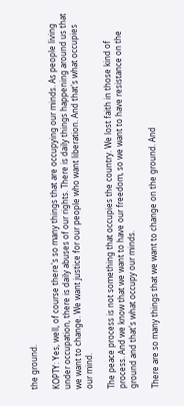the ground.

KOPTY: Yes, well, of course there's so many things that are occupying our minds. As people living under occupation, there is daily abuses of our rights. There is daily things happening around us that we want to change. We want justice for our people who want liberation. And that's what occupies our mind.

The peace process is not something that occupies the country. We lost faith in those kind of process. And we know that we want to have our freedom, so we want to have resistance on the ground and that's what occupy our minds.

There are so many things that we want to change on the ground. And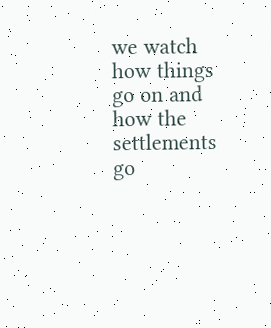we watch how things go on and how the settlements go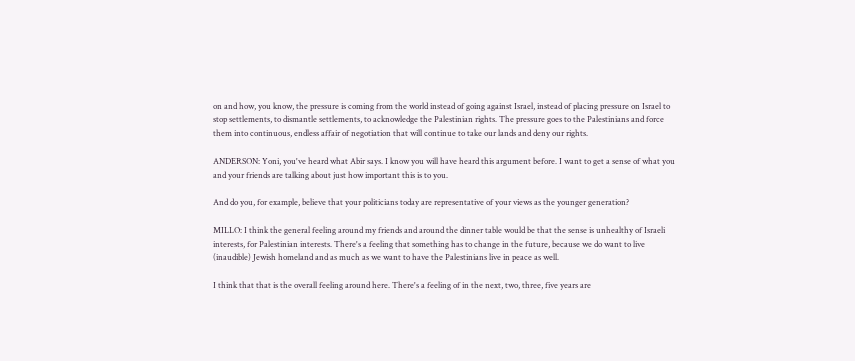on and how, you know, the pressure is coming from the world instead of going against Israel, instead of placing pressure on Israel to stop settlements, to dismantle settlements, to acknowledge the Palestinian rights. The pressure goes to the Palestinians and force them into continuous, endless affair of negotiation that will continue to take our lands and deny our rights.

ANDERSON: Yoni, you've heard what Abir says. I know you will have heard this argument before. I want to get a sense of what you and your friends are talking about just how important this is to you.

And do you, for example, believe that your politicians today are representative of your views as the younger generation?

MILLO: I think the general feeling around my friends and around the dinner table would be that the sense is unhealthy of Israeli interests, for Palestinian interests. There's a feeling that something has to change in the future, because we do want to live (inaudible) Jewish homeland and as much as we want to have the Palestinians live in peace as well.

I think that that is the overall feeling around here. There's a feeling of in the next, two, three, five years are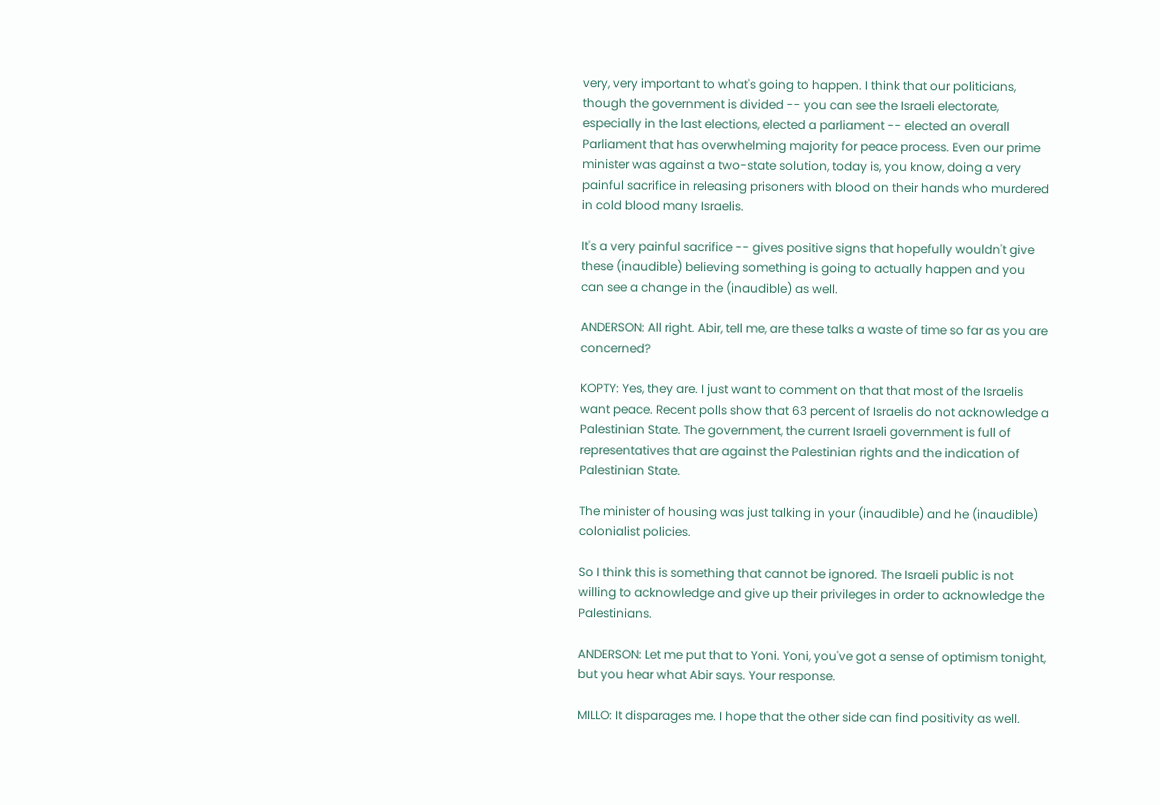very, very important to what's going to happen. I think that our politicians, though the government is divided -- you can see the Israeli electorate, especially in the last elections, elected a parliament -- elected an overall Parliament that has overwhelming majority for peace process. Even our prime minister was against a two-state solution, today is, you know, doing a very painful sacrifice in releasing prisoners with blood on their hands who murdered in cold blood many Israelis.

It's a very painful sacrifice -- gives positive signs that hopefully wouldn't give these (inaudible) believing something is going to actually happen and you can see a change in the (inaudible) as well.

ANDERSON: All right. Abir, tell me, are these talks a waste of time so far as you are concerned?

KOPTY: Yes, they are. I just want to comment on that that most of the Israelis want peace. Recent polls show that 63 percent of Israelis do not acknowledge a Palestinian State. The government, the current Israeli government is full of representatives that are against the Palestinian rights and the indication of Palestinian State.

The minister of housing was just talking in your (inaudible) and he (inaudible) colonialist policies.

So I think this is something that cannot be ignored. The Israeli public is not willing to acknowledge and give up their privileges in order to acknowledge the Palestinians.

ANDERSON: Let me put that to Yoni. Yoni, you've got a sense of optimism tonight, but you hear what Abir says. Your response.

MILLO: It disparages me. I hope that the other side can find positivity as well.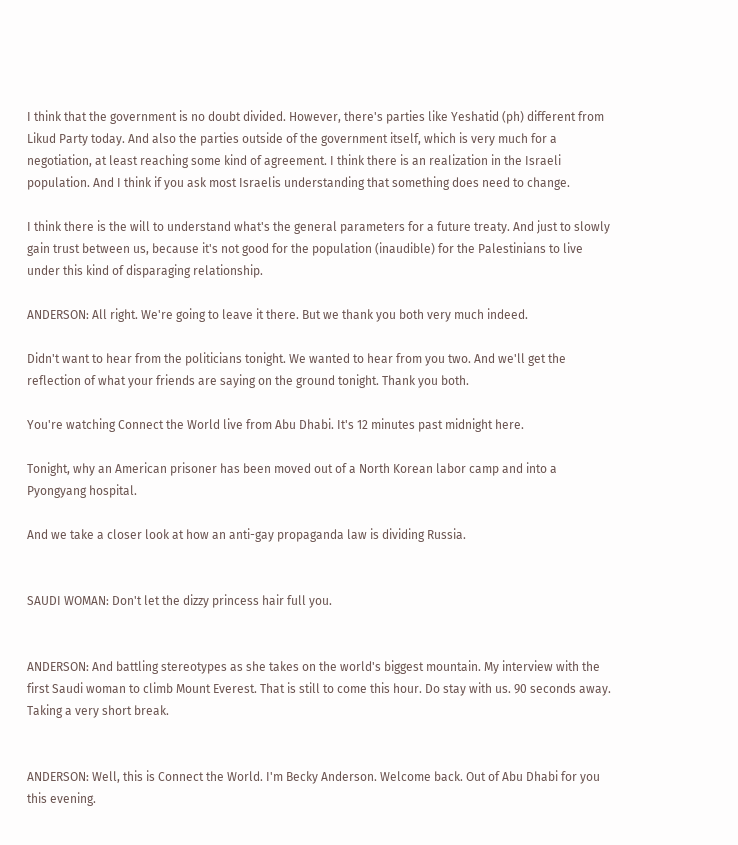I think that the government is no doubt divided. However, there's parties like Yeshatid (ph) different from Likud Party today. And also the parties outside of the government itself, which is very much for a negotiation, at least reaching some kind of agreement. I think there is an realization in the Israeli population. And I think if you ask most Israelis understanding that something does need to change.

I think there is the will to understand what's the general parameters for a future treaty. And just to slowly gain trust between us, because it's not good for the population (inaudible) for the Palestinians to live under this kind of disparaging relationship.

ANDERSON: All right. We're going to leave it there. But we thank you both very much indeed.

Didn't want to hear from the politicians tonight. We wanted to hear from you two. And we'll get the reflection of what your friends are saying on the ground tonight. Thank you both.

You're watching Connect the World live from Abu Dhabi. It's 12 minutes past midnight here.

Tonight, why an American prisoner has been moved out of a North Korean labor camp and into a Pyongyang hospital.

And we take a closer look at how an anti-gay propaganda law is dividing Russia.


SAUDI WOMAN: Don't let the dizzy princess hair full you.


ANDERSON: And battling stereotypes as she takes on the world's biggest mountain. My interview with the first Saudi woman to climb Mount Everest. That is still to come this hour. Do stay with us. 90 seconds away. Taking a very short break.


ANDERSON: Well, this is Connect the World. I'm Becky Anderson. Welcome back. Out of Abu Dhabi for you this evening.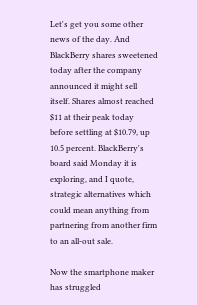Let's get you some other news of the day. And BlackBerry shares sweetened today after the company announced it might sell itself. Shares almost reached $11 at their peak today before settling at $10.79, up 10.5 percent. BlackBerry's board said Monday it is exploring, and I quote, strategic alternatives which could mean anything from partnering from another firm to an all-out sale.

Now the smartphone maker has struggled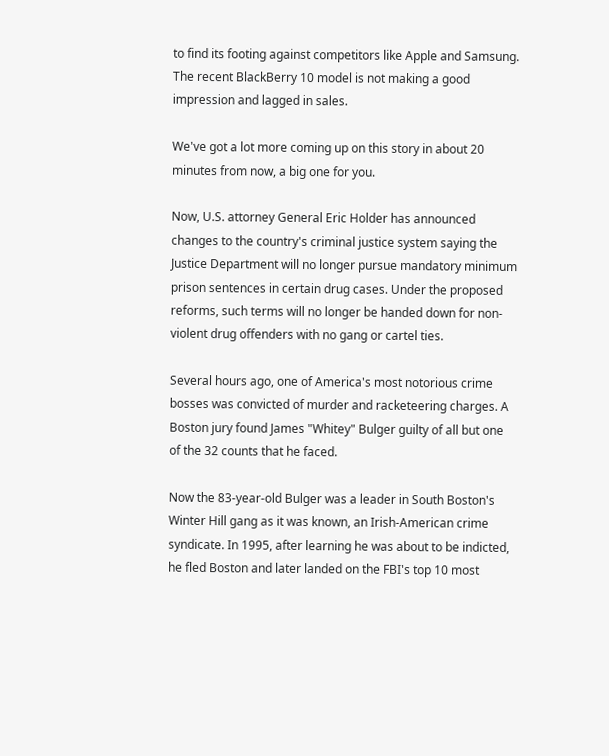to find its footing against competitors like Apple and Samsung. The recent BlackBerry 10 model is not making a good impression and lagged in sales.

We've got a lot more coming up on this story in about 20 minutes from now, a big one for you.

Now, U.S. attorney General Eric Holder has announced changes to the country's criminal justice system saying the Justice Department will no longer pursue mandatory minimum prison sentences in certain drug cases. Under the proposed reforms, such terms will no longer be handed down for non-violent drug offenders with no gang or cartel ties.

Several hours ago, one of America's most notorious crime bosses was convicted of murder and racketeering charges. A Boston jury found James "Whitey" Bulger guilty of all but one of the 32 counts that he faced.

Now the 83-year-old Bulger was a leader in South Boston's Winter Hill gang as it was known, an Irish-American crime syndicate. In 1995, after learning he was about to be indicted, he fled Boston and later landed on the FBI's top 10 most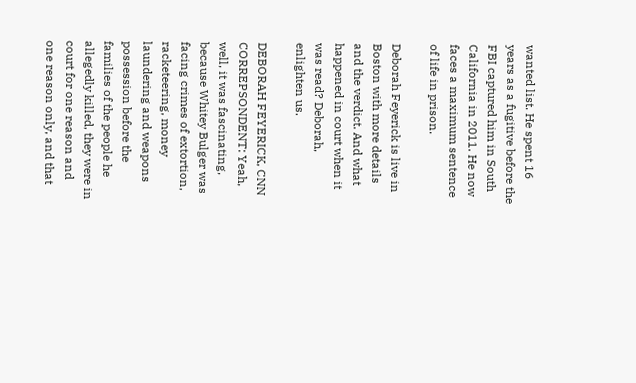wanted list. He spent 16 years as a fugitive before the FBI captured him in South California in 2011. He now faces a maximum sentence of life in prison.

Deborah Feyerick is live in Boston with more details and the verdict. And what happened in court when it was read? Deborah, enlighten us.

DEBORAH FEYERICK, CNN CORREPSONDENT: Yeah, well, it was fascinating, because Whitey Bulger was facing crimes of extortion, racketeering, money laundering and weapons possession before the families of the people he allegedly killed, they were in court for one reason and one reason only, and that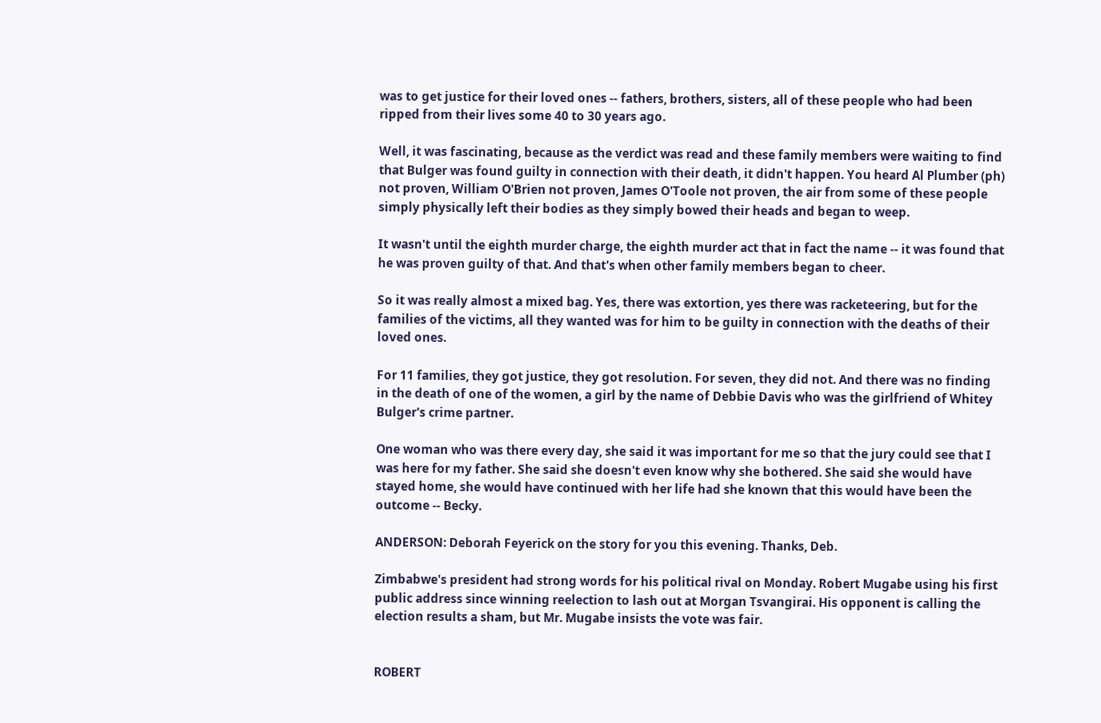was to get justice for their loved ones -- fathers, brothers, sisters, all of these people who had been ripped from their lives some 40 to 30 years ago.

Well, it was fascinating, because as the verdict was read and these family members were waiting to find that Bulger was found guilty in connection with their death, it didn't happen. You heard Al Plumber (ph) not proven, William O'Brien not proven, James O'Toole not proven, the air from some of these people simply physically left their bodies as they simply bowed their heads and began to weep.

It wasn't until the eighth murder charge, the eighth murder act that in fact the name -- it was found that he was proven guilty of that. And that's when other family members began to cheer.

So it was really almost a mixed bag. Yes, there was extortion, yes there was racketeering, but for the families of the victims, all they wanted was for him to be guilty in connection with the deaths of their loved ones.

For 11 families, they got justice, they got resolution. For seven, they did not. And there was no finding in the death of one of the women, a girl by the name of Debbie Davis who was the girlfriend of Whitey Bulger's crime partner.

One woman who was there every day, she said it was important for me so that the jury could see that I was here for my father. She said she doesn't even know why she bothered. She said she would have stayed home, she would have continued with her life had she known that this would have been the outcome -- Becky.

ANDERSON: Deborah Feyerick on the story for you this evening. Thanks, Deb.

Zimbabwe's president had strong words for his political rival on Monday. Robert Mugabe using his first public address since winning reelection to lash out at Morgan Tsvangirai. His opponent is calling the election results a sham, but Mr. Mugabe insists the vote was fair.


ROBERT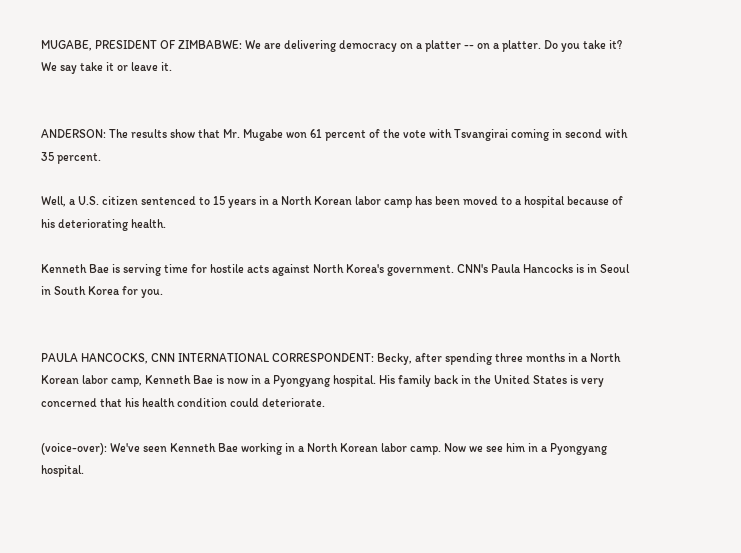MUGABE, PRESIDENT OF ZIMBABWE: We are delivering democracy on a platter -- on a platter. Do you take it? We say take it or leave it.


ANDERSON: The results show that Mr. Mugabe won 61 percent of the vote with Tsvangirai coming in second with 35 percent.

Well, a U.S. citizen sentenced to 15 years in a North Korean labor camp has been moved to a hospital because of his deteriorating health.

Kenneth Bae is serving time for hostile acts against North Korea's government. CNN's Paula Hancocks is in Seoul in South Korea for you.


PAULA HANCOCKS, CNN INTERNATIONAL CORRESPONDENT: Becky, after spending three months in a North Korean labor camp, Kenneth Bae is now in a Pyongyang hospital. His family back in the United States is very concerned that his health condition could deteriorate.

(voice-over): We've seen Kenneth Bae working in a North Korean labor camp. Now we see him in a Pyongyang hospital.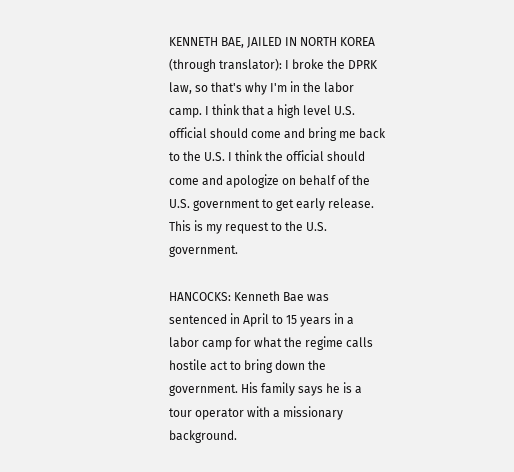KENNETH BAE, JAILED IN NORTH KOREA (through translator): I broke the DPRK law, so that's why I'm in the labor camp. I think that a high level U.S. official should come and bring me back to the U.S. I think the official should come and apologize on behalf of the U.S. government to get early release. This is my request to the U.S. government.

HANCOCKS: Kenneth Bae was sentenced in April to 15 years in a labor camp for what the regime calls hostile act to bring down the government. His family says he is a tour operator with a missionary background.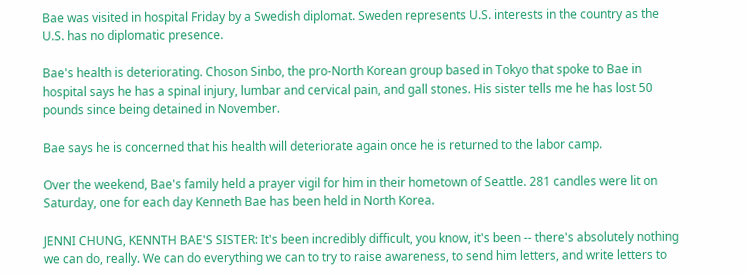Bae was visited in hospital Friday by a Swedish diplomat. Sweden represents U.S. interests in the country as the U.S. has no diplomatic presence.

Bae's health is deteriorating. Choson Sinbo, the pro-North Korean group based in Tokyo that spoke to Bae in hospital says he has a spinal injury, lumbar and cervical pain, and gall stones. His sister tells me he has lost 50 pounds since being detained in November.

Bae says he is concerned that his health will deteriorate again once he is returned to the labor camp.

Over the weekend, Bae's family held a prayer vigil for him in their hometown of Seattle. 281 candles were lit on Saturday, one for each day Kenneth Bae has been held in North Korea.

JENNI CHUNG, KENNTH BAE'S SISTER: It's been incredibly difficult, you know, it's been -- there's absolutely nothing we can do, really. We can do everything we can to try to raise awareness, to send him letters, and write letters to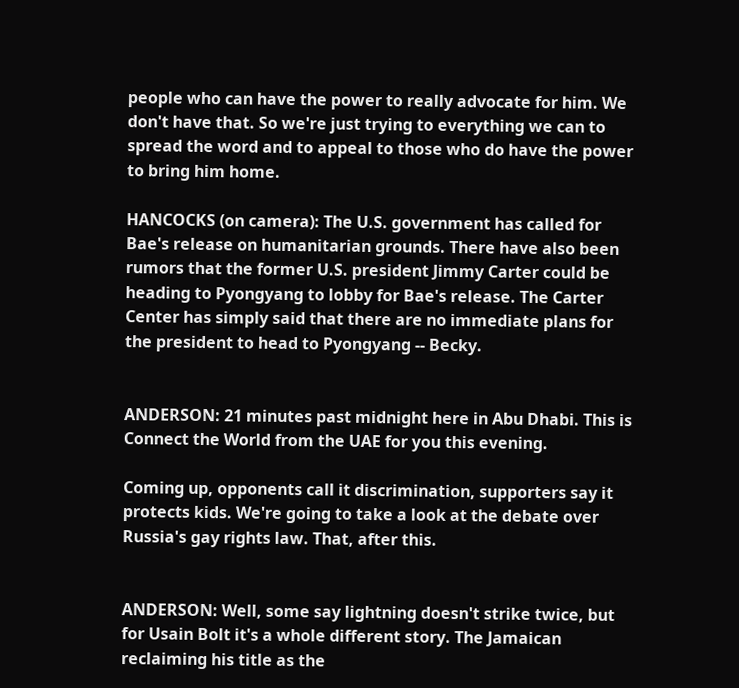people who can have the power to really advocate for him. We don't have that. So we're just trying to everything we can to spread the word and to appeal to those who do have the power to bring him home.

HANCOCKS (on camera): The U.S. government has called for Bae's release on humanitarian grounds. There have also been rumors that the former U.S. president Jimmy Carter could be heading to Pyongyang to lobby for Bae's release. The Carter Center has simply said that there are no immediate plans for the president to head to Pyongyang -- Becky.


ANDERSON: 21 minutes past midnight here in Abu Dhabi. This is Connect the World from the UAE for you this evening.

Coming up, opponents call it discrimination, supporters say it protects kids. We're going to take a look at the debate over Russia's gay rights law. That, after this.


ANDERSON: Well, some say lightning doesn't strike twice, but for Usain Bolt it's a whole different story. The Jamaican reclaiming his title as the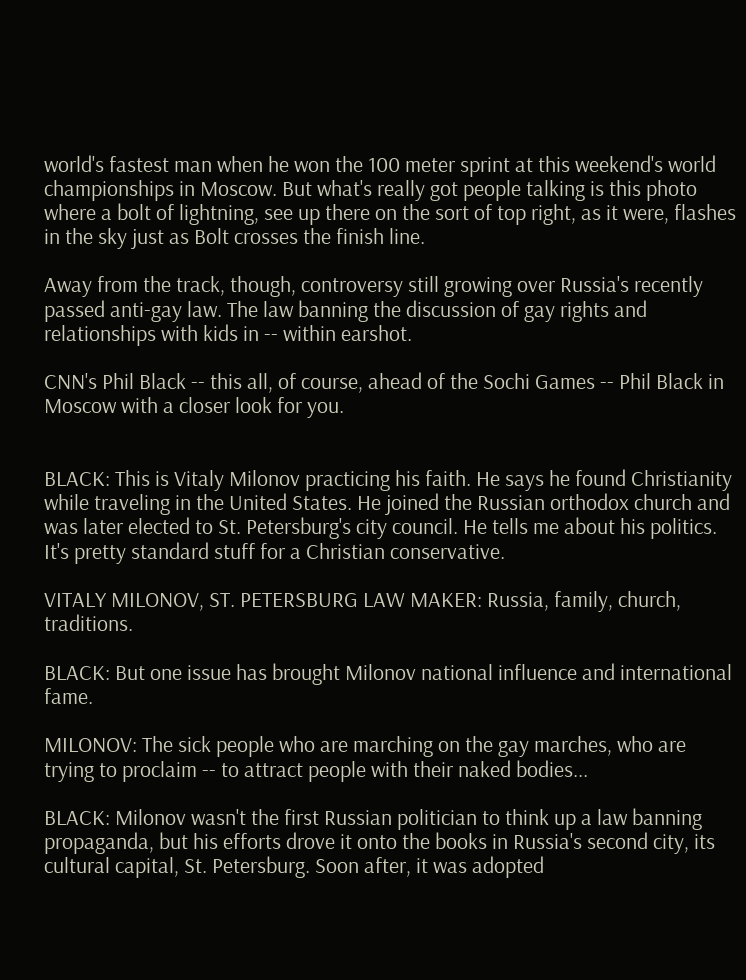world's fastest man when he won the 100 meter sprint at this weekend's world championships in Moscow. But what's really got people talking is this photo where a bolt of lightning, see up there on the sort of top right, as it were, flashes in the sky just as Bolt crosses the finish line.

Away from the track, though, controversy still growing over Russia's recently passed anti-gay law. The law banning the discussion of gay rights and relationships with kids in -- within earshot.

CNN's Phil Black -- this all, of course, ahead of the Sochi Games -- Phil Black in Moscow with a closer look for you.


BLACK: This is Vitaly Milonov practicing his faith. He says he found Christianity while traveling in the United States. He joined the Russian orthodox church and was later elected to St. Petersburg's city council. He tells me about his politics. It's pretty standard stuff for a Christian conservative.

VITALY MILONOV, ST. PETERSBURG LAW MAKER: Russia, family, church, traditions.

BLACK: But one issue has brought Milonov national influence and international fame.

MILONOV: The sick people who are marching on the gay marches, who are trying to proclaim -- to attract people with their naked bodies...

BLACK: Milonov wasn't the first Russian politician to think up a law banning propaganda, but his efforts drove it onto the books in Russia's second city, its cultural capital, St. Petersburg. Soon after, it was adopted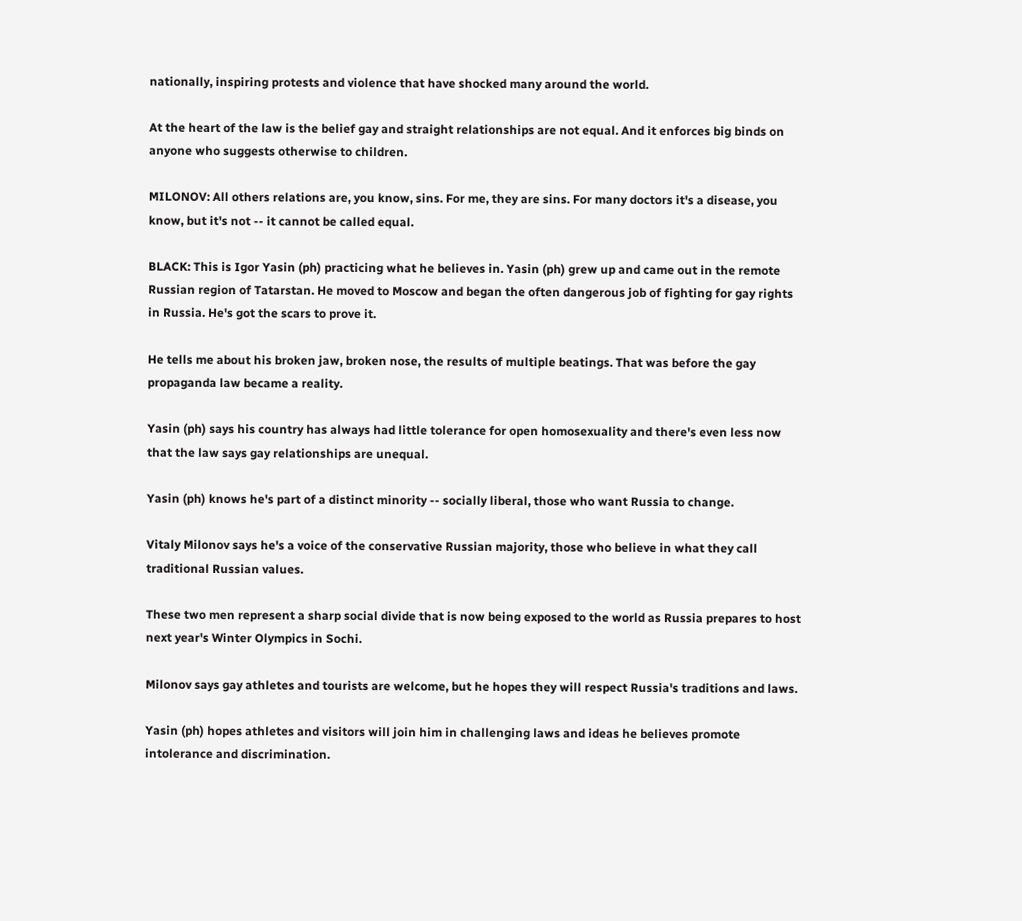nationally, inspiring protests and violence that have shocked many around the world.

At the heart of the law is the belief gay and straight relationships are not equal. And it enforces big binds on anyone who suggests otherwise to children.

MILONOV: All others relations are, you know, sins. For me, they are sins. For many doctors it's a disease, you know, but it's not -- it cannot be called equal.

BLACK: This is Igor Yasin (ph) practicing what he believes in. Yasin (ph) grew up and came out in the remote Russian region of Tatarstan. He moved to Moscow and began the often dangerous job of fighting for gay rights in Russia. He's got the scars to prove it.

He tells me about his broken jaw, broken nose, the results of multiple beatings. That was before the gay propaganda law became a reality.

Yasin (ph) says his country has always had little tolerance for open homosexuality and there's even less now that the law says gay relationships are unequal.

Yasin (ph) knows he's part of a distinct minority -- socially liberal, those who want Russia to change.

Vitaly Milonov says he's a voice of the conservative Russian majority, those who believe in what they call traditional Russian values.

These two men represent a sharp social divide that is now being exposed to the world as Russia prepares to host next year's Winter Olympics in Sochi.

Milonov says gay athletes and tourists are welcome, but he hopes they will respect Russia's traditions and laws.

Yasin (ph) hopes athletes and visitors will join him in challenging laws and ideas he believes promote intolerance and discrimination.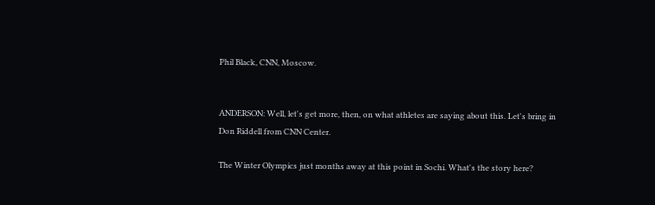Phil Black, CNN, Moscow.


ANDERSON: Well, let's get more, then, on what athletes are saying about this. Let's bring in Don Riddell from CNN Center.

The Winter Olympics just months away at this point in Sochi. What's the story here?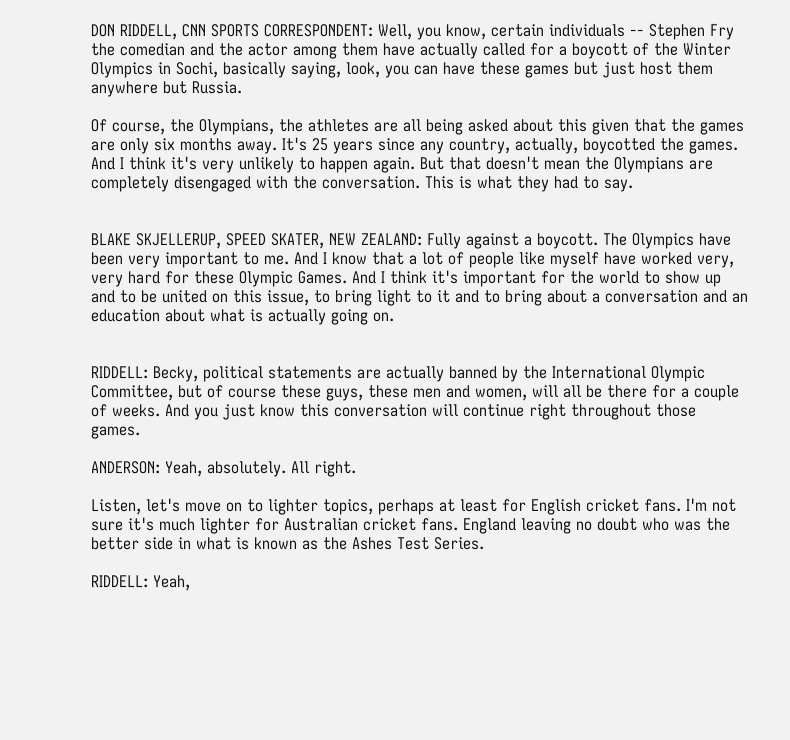DON RIDDELL, CNN SPORTS CORRESPONDENT: Well, you know, certain individuals -- Stephen Fry the comedian and the actor among them have actually called for a boycott of the Winter Olympics in Sochi, basically saying, look, you can have these games but just host them anywhere but Russia.

Of course, the Olympians, the athletes are all being asked about this given that the games are only six months away. It's 25 years since any country, actually, boycotted the games. And I think it's very unlikely to happen again. But that doesn't mean the Olympians are completely disengaged with the conversation. This is what they had to say.


BLAKE SKJELLERUP, SPEED SKATER, NEW ZEALAND: Fully against a boycott. The Olympics have been very important to me. And I know that a lot of people like myself have worked very, very hard for these Olympic Games. And I think it's important for the world to show up and to be united on this issue, to bring light to it and to bring about a conversation and an education about what is actually going on.


RIDDELL: Becky, political statements are actually banned by the International Olympic Committee, but of course these guys, these men and women, will all be there for a couple of weeks. And you just know this conversation will continue right throughout those games.

ANDERSON: Yeah, absolutely. All right.

Listen, let's move on to lighter topics, perhaps at least for English cricket fans. I'm not sure it's much lighter for Australian cricket fans. England leaving no doubt who was the better side in what is known as the Ashes Test Series.

RIDDELL: Yeah,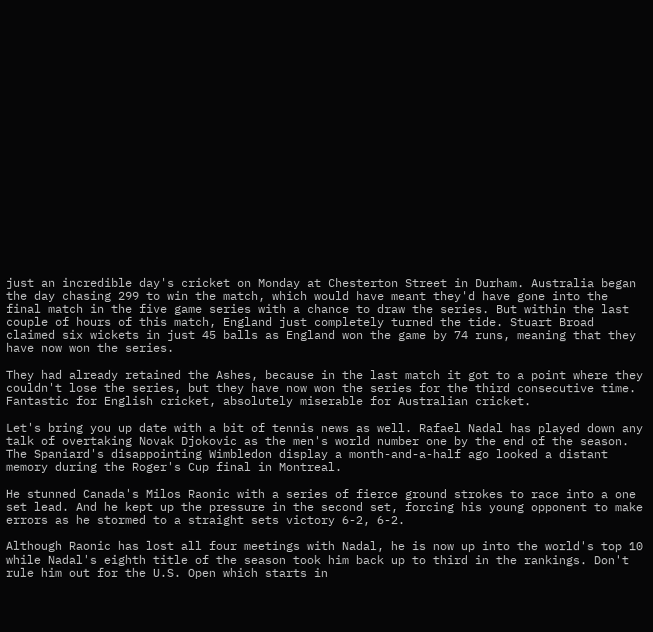just an incredible day's cricket on Monday at Chesterton Street in Durham. Australia began the day chasing 299 to win the match, which would have meant they'd have gone into the final match in the five game series with a chance to draw the series. But within the last couple of hours of this match, England just completely turned the tide. Stuart Broad claimed six wickets in just 45 balls as England won the game by 74 runs, meaning that they have now won the series.

They had already retained the Ashes, because in the last match it got to a point where they couldn't lose the series, but they have now won the series for the third consecutive time. Fantastic for English cricket, absolutely miserable for Australian cricket.

Let's bring you up date with a bit of tennis news as well. Rafael Nadal has played down any talk of overtaking Novak Djokovic as the men's world number one by the end of the season. The Spaniard's disappointing Wimbledon display a month-and-a-half ago looked a distant memory during the Roger's Cup final in Montreal.

He stunned Canada's Milos Raonic with a series of fierce ground strokes to race into a one set lead. And he kept up the pressure in the second set, forcing his young opponent to make errors as he stormed to a straight sets victory 6-2, 6-2.

Although Raonic has lost all four meetings with Nadal, he is now up into the world's top 10 while Nadal's eighth title of the season took him back up to third in the rankings. Don't rule him out for the U.S. Open which starts in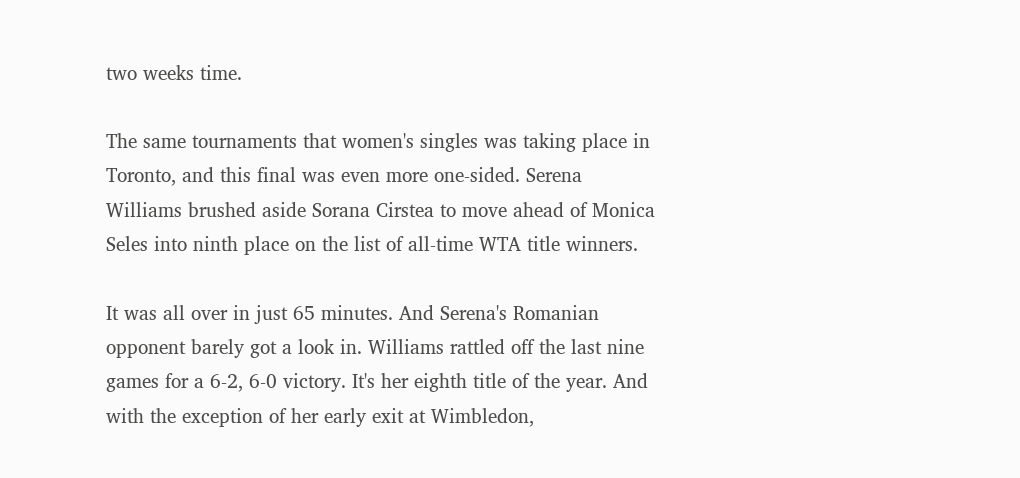two weeks time.

The same tournaments that women's singles was taking place in Toronto, and this final was even more one-sided. Serena Williams brushed aside Sorana Cirstea to move ahead of Monica Seles into ninth place on the list of all-time WTA title winners.

It was all over in just 65 minutes. And Serena's Romanian opponent barely got a look in. Williams rattled off the last nine games for a 6-2, 6-0 victory. It's her eighth title of the year. And with the exception of her early exit at Wimbledon,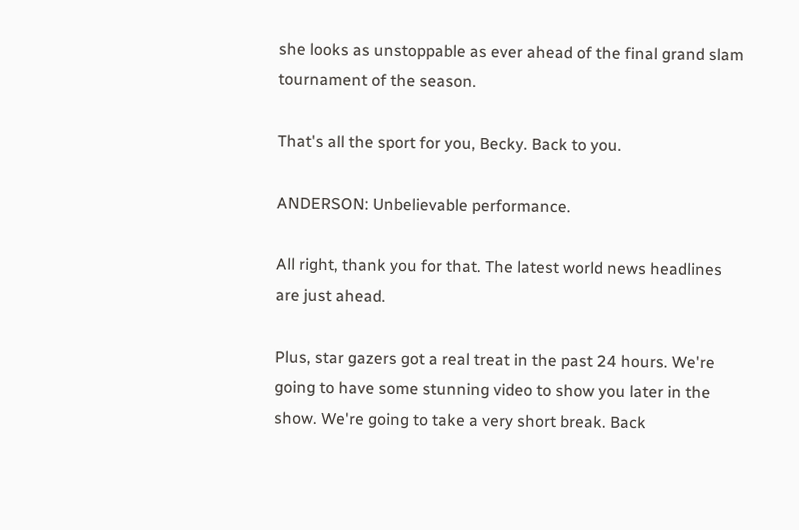she looks as unstoppable as ever ahead of the final grand slam tournament of the season.

That's all the sport for you, Becky. Back to you.

ANDERSON: Unbelievable performance.

All right, thank you for that. The latest world news headlines are just ahead.

Plus, star gazers got a real treat in the past 24 hours. We're going to have some stunning video to show you later in the show. We're going to take a very short break. Back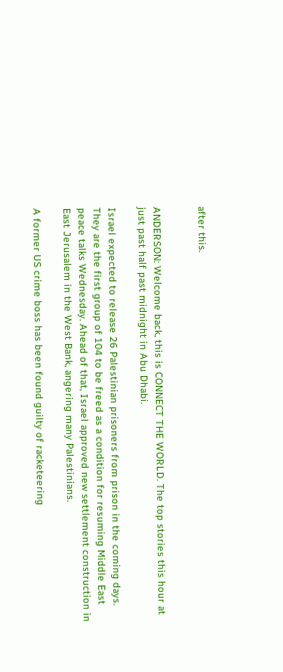after this.


ANDERSON: Welcome back, this is CONNECT THE WORLD. The top stories this hour at just past half past midnight in Abu Dhabi.

Israel expected to release 26 Palestinian prisoners from prison in the coming days. They are the first group of 104 to be freed as a condition for resuming Middle East peace talks Wednesday. Ahead of that, Israel approved new settlement construction in East Jerusalem in the West Bank, angering many Palestinians.

A former US crime boss has been found guilty of racketeering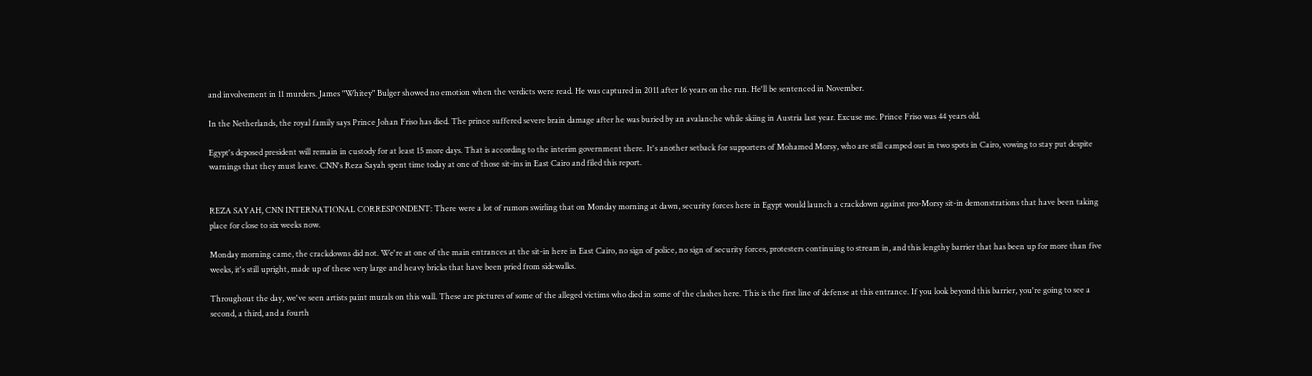and involvement in 11 murders. James "Whitey" Bulger showed no emotion when the verdicts were read. He was captured in 2011 after 16 years on the run. He'll be sentenced in November.

In the Netherlands, the royal family says Prince Johan Friso has died. The prince suffered severe brain damage after he was buried by an avalanche while skiing in Austria last year. Excuse me. Prince Friso was 44 years old.

Egypt's deposed president will remain in custody for at least 15 more days. That is according to the interim government there. It's another setback for supporters of Mohamed Morsy, who are still camped out in two spots in Cairo, vowing to stay put despite warnings that they must leave. CNN's Reza Sayah spent time today at one of those sit-ins in East Cairo and filed this report.


REZA SAYAH, CNN INTERNATIONAL CORRESPONDENT: There were a lot of rumors swirling that on Monday morning at dawn, security forces here in Egypt would launch a crackdown against pro-Morsy sit-in demonstrations that have been taking place for close to six weeks now.

Monday morning came, the crackdowns did not. We're at one of the main entrances at the sit-in here in East Cairo, no sign of police, no sign of security forces, protesters continuing to stream in, and this lengthy barrier that has been up for more than five weeks, it's still upright, made up of these very large and heavy bricks that have been pried from sidewalks.

Throughout the day, we've seen artists paint murals on this wall. These are pictures of some of the alleged victims who died in some of the clashes here. This is the first line of defense at this entrance. If you look beyond this barrier, you're going to see a second, a third, and a fourth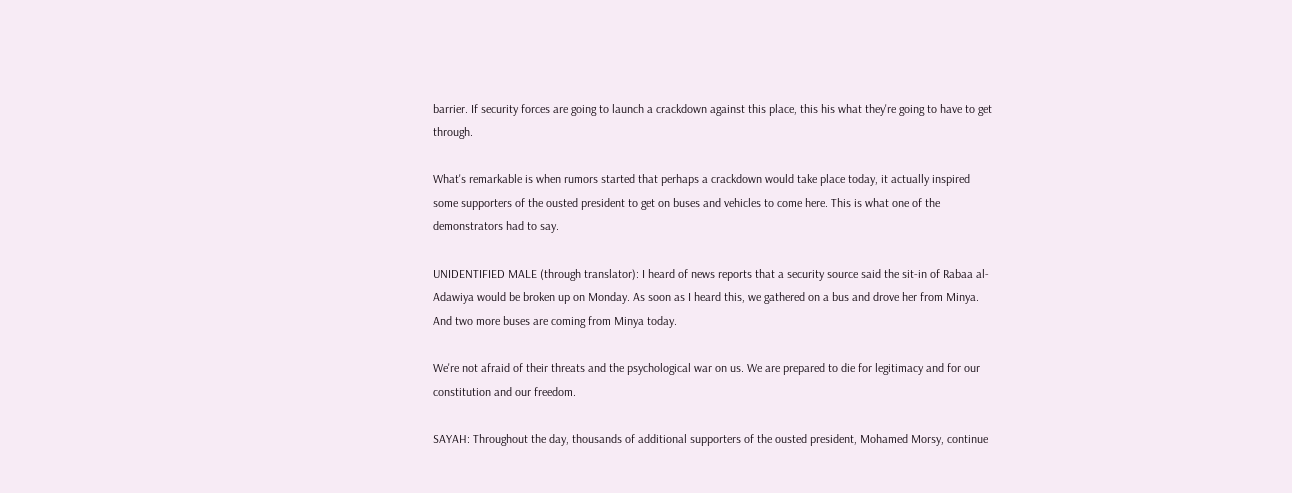barrier. If security forces are going to launch a crackdown against this place, this his what they're going to have to get through.

What's remarkable is when rumors started that perhaps a crackdown would take place today, it actually inspired some supporters of the ousted president to get on buses and vehicles to come here. This is what one of the demonstrators had to say.

UNIDENTIFIED MALE (through translator): I heard of news reports that a security source said the sit-in of Rabaa al-Adawiya would be broken up on Monday. As soon as I heard this, we gathered on a bus and drove her from Minya. And two more buses are coming from Minya today.

We're not afraid of their threats and the psychological war on us. We are prepared to die for legitimacy and for our constitution and our freedom.

SAYAH: Throughout the day, thousands of additional supporters of the ousted president, Mohamed Morsy, continue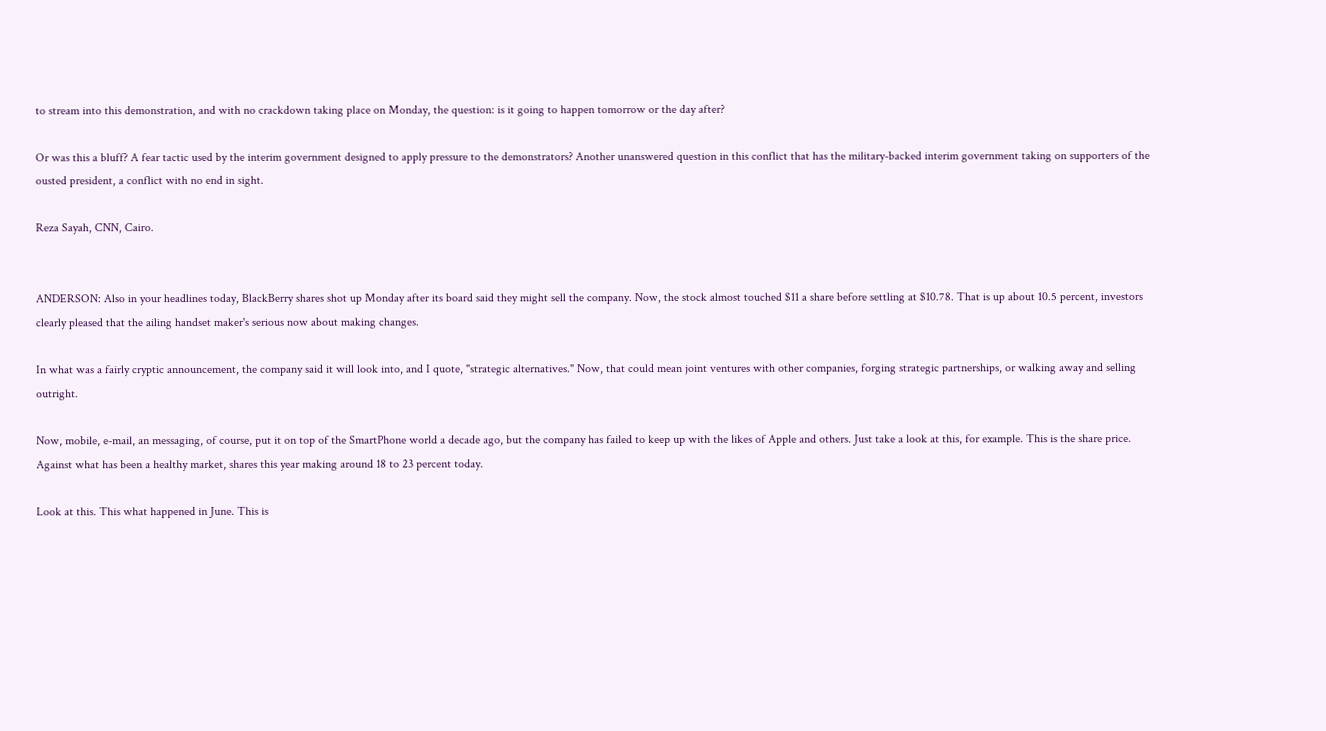to stream into this demonstration, and with no crackdown taking place on Monday, the question: is it going to happen tomorrow or the day after?

Or was this a bluff? A fear tactic used by the interim government designed to apply pressure to the demonstrators? Another unanswered question in this conflict that has the military-backed interim government taking on supporters of the ousted president, a conflict with no end in sight.

Reza Sayah, CNN, Cairo.


ANDERSON: Also in your headlines today, BlackBerry shares shot up Monday after its board said they might sell the company. Now, the stock almost touched $11 a share before settling at $10.78. That is up about 10.5 percent, investors clearly pleased that the ailing handset maker's serious now about making changes.

In what was a fairly cryptic announcement, the company said it will look into, and I quote, "strategic alternatives." Now, that could mean joint ventures with other companies, forging strategic partnerships, or walking away and selling outright.

Now, mobile, e-mail, an messaging, of course, put it on top of the SmartPhone world a decade ago, but the company has failed to keep up with the likes of Apple and others. Just take a look at this, for example. This is the share price. Against what has been a healthy market, shares this year making around 18 to 23 percent today.

Look at this. This what happened in June. This is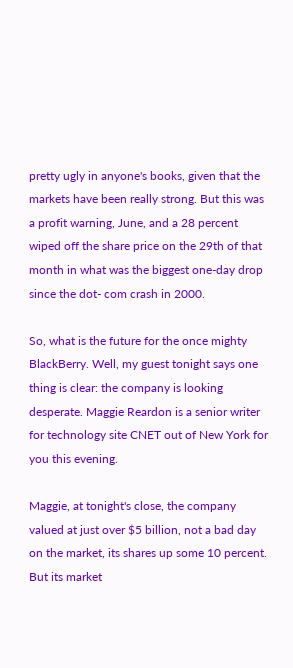pretty ugly in anyone's books, given that the markets have been really strong. But this was a profit warning, June, and a 28 percent wiped off the share price on the 29th of that month in what was the biggest one-day drop since the dot- com crash in 2000.

So, what is the future for the once mighty BlackBerry. Well, my guest tonight says one thing is clear: the company is looking desperate. Maggie Reardon is a senior writer for technology site CNET out of New York for you this evening.

Maggie, at tonight's close, the company valued at just over $5 billion, not a bad day on the market, its shares up some 10 percent. But its market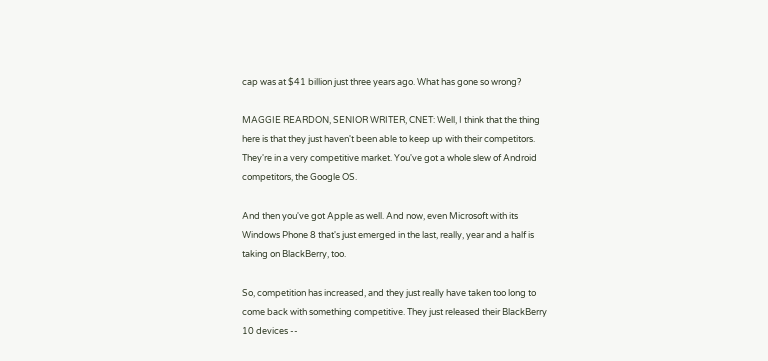cap was at $41 billion just three years ago. What has gone so wrong?

MAGGIE REARDON, SENIOR WRITER, CNET: Well, I think that the thing here is that they just haven't been able to keep up with their competitors. They're in a very competitive market. You've got a whole slew of Android competitors, the Google OS.

And then you've got Apple as well. And now, even Microsoft with its Windows Phone 8 that's just emerged in the last, really, year and a half is taking on BlackBerry, too.

So, competition has increased, and they just really have taken too long to come back with something competitive. They just released their BlackBerry 10 devices --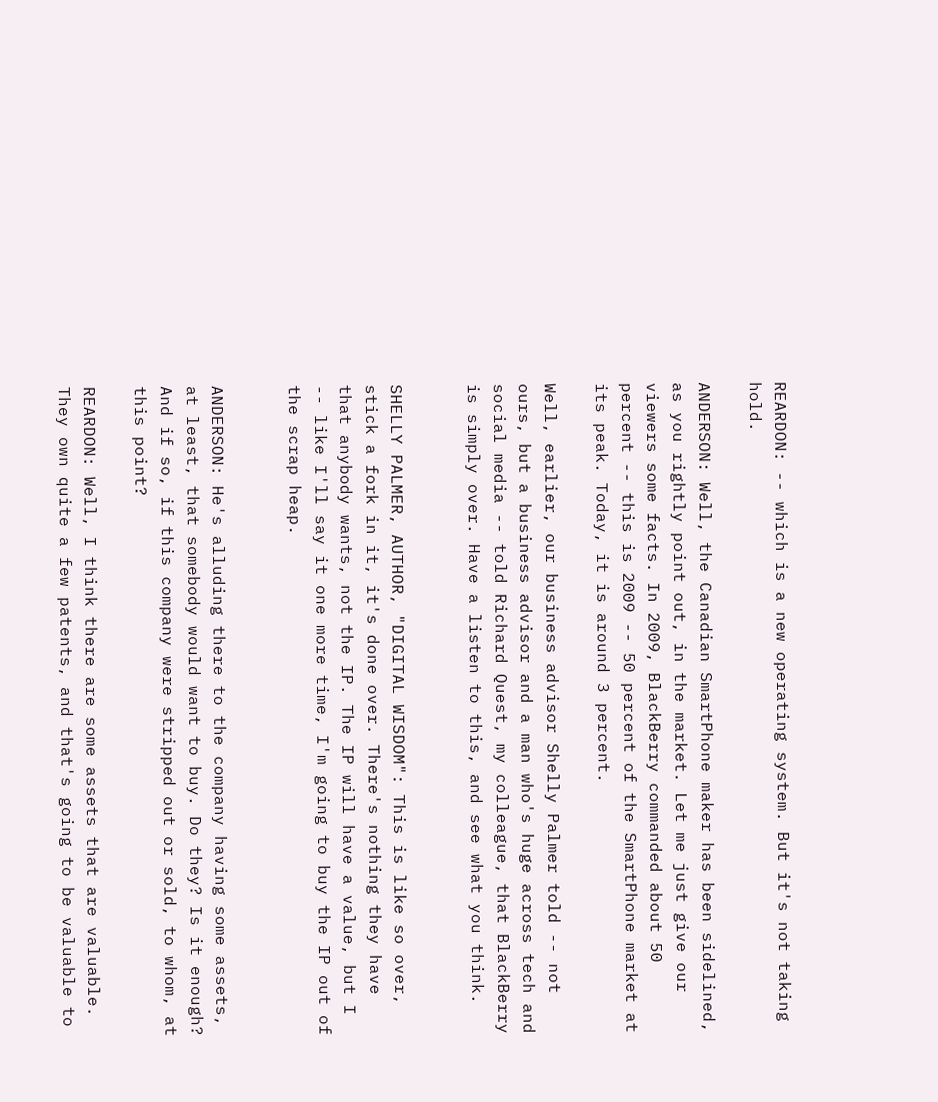REARDON: -- which is a new operating system. But it's not taking hold.

ANDERSON: Well, the Canadian SmartPhone maker has been sidelined, as you rightly point out, in the market. Let me just give our viewers some facts. In 2009, BlackBerry commanded about 50 percent -- this is 2009 -- 50 percent of the SmartPhone market at its peak. Today, it is around 3 percent.

Well, earlier, our business advisor Shelly Palmer told -- not ours, but a business advisor and a man who's huge across tech and social media -- told Richard Quest, my colleague, that BlackBerry is simply over. Have a listen to this, and see what you think.


SHELLY PALMER, AUTHOR, "DIGITAL WISDOM": This is like so over, stick a fork in it, it's done over. There's nothing they have that anybody wants, not the IP. The IP will have a value, but I -- like I'll say it one more time, I'm going to buy the IP out of the scrap heap.


ANDERSON: He's alluding there to the company having some assets, at least, that somebody would want to buy. Do they? Is it enough? And if so, if this company were stripped out or sold, to whom, at this point?

REARDON: Well, I think there are some assets that are valuable. They own quite a few patents, and that's going to be valuable to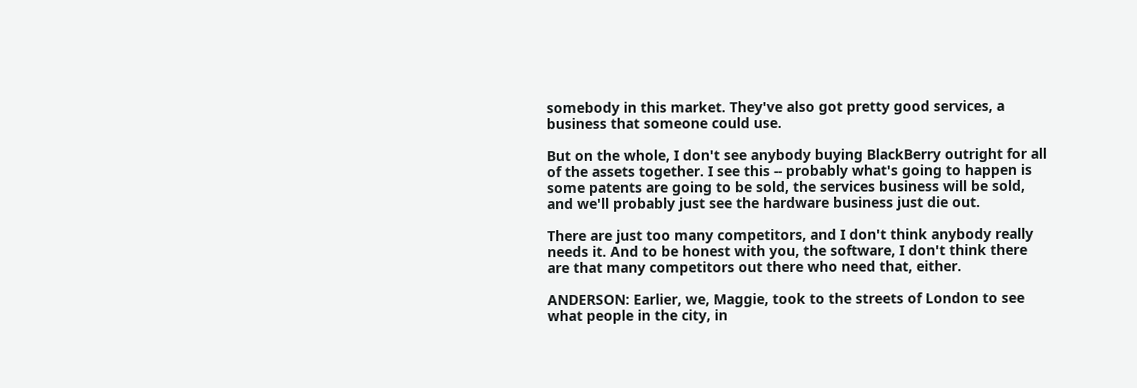somebody in this market. They've also got pretty good services, a business that someone could use.

But on the whole, I don't see anybody buying BlackBerry outright for all of the assets together. I see this -- probably what's going to happen is some patents are going to be sold, the services business will be sold, and we'll probably just see the hardware business just die out.

There are just too many competitors, and I don't think anybody really needs it. And to be honest with you, the software, I don't think there are that many competitors out there who need that, either.

ANDERSON: Earlier, we, Maggie, took to the streets of London to see what people in the city, in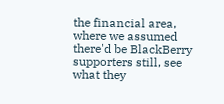the financial area, where we assumed there'd be BlackBerry supporters still, see what they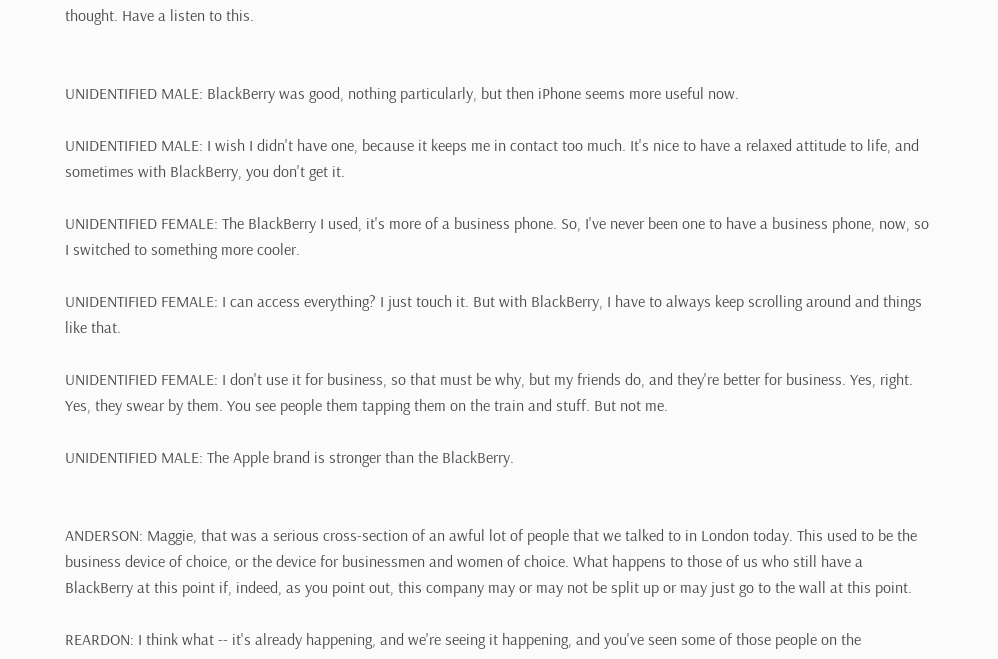thought. Have a listen to this.


UNIDENTIFIED MALE: BlackBerry was good, nothing particularly, but then iPhone seems more useful now.

UNIDENTIFIED MALE: I wish I didn't have one, because it keeps me in contact too much. It's nice to have a relaxed attitude to life, and sometimes with BlackBerry, you don't get it.

UNIDENTIFIED FEMALE: The BlackBerry I used, it's more of a business phone. So, I've never been one to have a business phone, now, so I switched to something more cooler.

UNIDENTIFIED FEMALE: I can access everything? I just touch it. But with BlackBerry, I have to always keep scrolling around and things like that.

UNIDENTIFIED FEMALE: I don't use it for business, so that must be why, but my friends do, and they're better for business. Yes, right. Yes, they swear by them. You see people them tapping them on the train and stuff. But not me.

UNIDENTIFIED MALE: The Apple brand is stronger than the BlackBerry.


ANDERSON: Maggie, that was a serious cross-section of an awful lot of people that we talked to in London today. This used to be the business device of choice, or the device for businessmen and women of choice. What happens to those of us who still have a BlackBerry at this point if, indeed, as you point out, this company may or may not be split up or may just go to the wall at this point.

REARDON: I think what -- it's already happening, and we're seeing it happening, and you've seen some of those people on the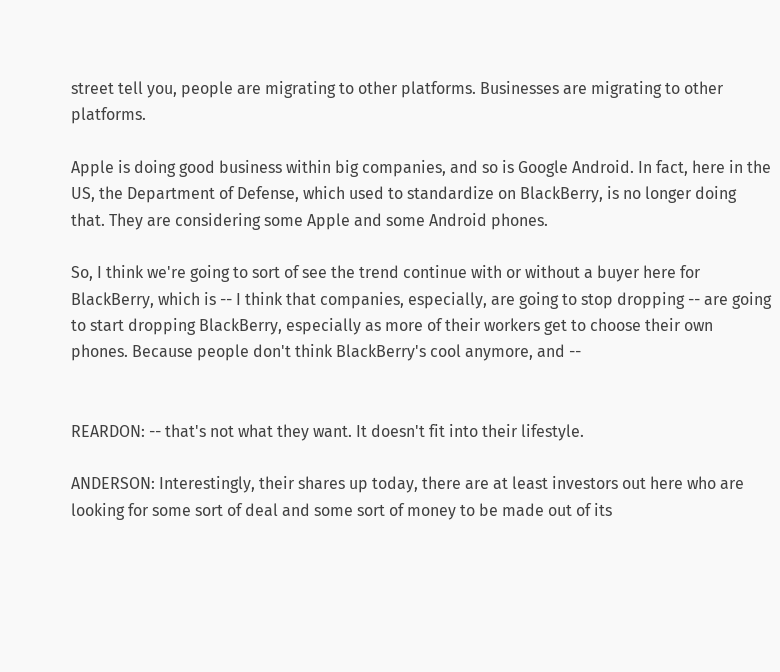street tell you, people are migrating to other platforms. Businesses are migrating to other platforms.

Apple is doing good business within big companies, and so is Google Android. In fact, here in the US, the Department of Defense, which used to standardize on BlackBerry, is no longer doing that. They are considering some Apple and some Android phones.

So, I think we're going to sort of see the trend continue with or without a buyer here for BlackBerry, which is -- I think that companies, especially, are going to stop dropping -- are going to start dropping BlackBerry, especially as more of their workers get to choose their own phones. Because people don't think BlackBerry's cool anymore, and --


REARDON: -- that's not what they want. It doesn't fit into their lifestyle.

ANDERSON: Interestingly, their shares up today, there are at least investors out here who are looking for some sort of deal and some sort of money to be made out of its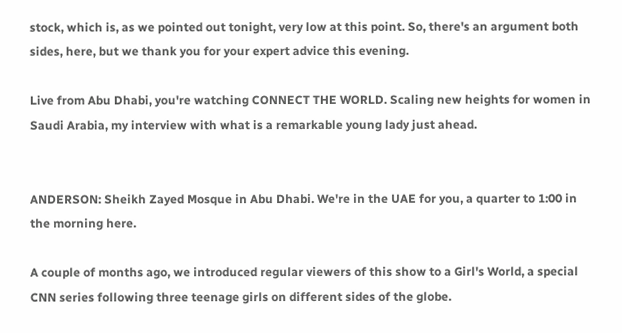stock, which is, as we pointed out tonight, very low at this point. So, there's an argument both sides, here, but we thank you for your expert advice this evening.

Live from Abu Dhabi, you're watching CONNECT THE WORLD. Scaling new heights for women in Saudi Arabia, my interview with what is a remarkable young lady just ahead.


ANDERSON: Sheikh Zayed Mosque in Abu Dhabi. We're in the UAE for you, a quarter to 1:00 in the morning here.

A couple of months ago, we introduced regular viewers of this show to a Girl's World, a special CNN series following three teenage girls on different sides of the globe.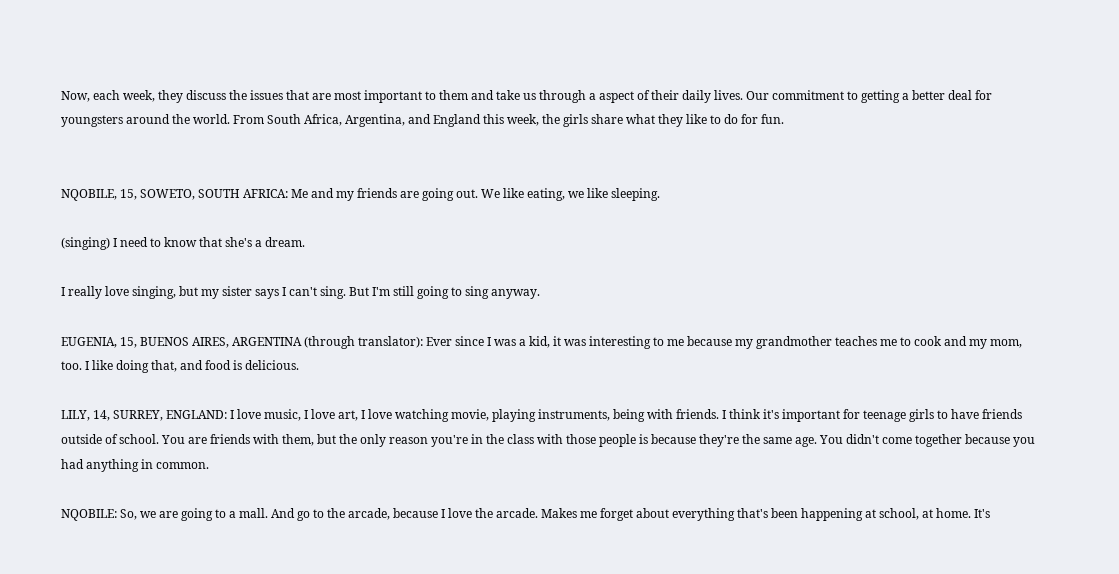Now, each week, they discuss the issues that are most important to them and take us through a aspect of their daily lives. Our commitment to getting a better deal for youngsters around the world. From South Africa, Argentina, and England this week, the girls share what they like to do for fun.


NQOBILE, 15, SOWETO, SOUTH AFRICA: Me and my friends are going out. We like eating, we like sleeping.

(singing) I need to know that she's a dream.

I really love singing, but my sister says I can't sing. But I'm still going to sing anyway.

EUGENIA, 15, BUENOS AIRES, ARGENTINA (through translator): Ever since I was a kid, it was interesting to me because my grandmother teaches me to cook and my mom, too. I like doing that, and food is delicious.

LILY, 14, SURREY, ENGLAND: I love music, I love art, I love watching movie, playing instruments, being with friends. I think it's important for teenage girls to have friends outside of school. You are friends with them, but the only reason you're in the class with those people is because they're the same age. You didn't come together because you had anything in common.

NQOBILE: So, we are going to a mall. And go to the arcade, because I love the arcade. Makes me forget about everything that's been happening at school, at home. It's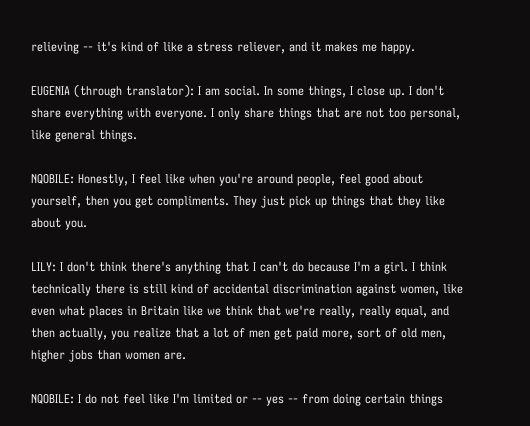relieving -- it's kind of like a stress reliever, and it makes me happy.

EUGENIA (through translator): I am social. In some things, I close up. I don't share everything with everyone. I only share things that are not too personal, like general things.

NQOBILE: Honestly, I feel like when you're around people, feel good about yourself, then you get compliments. They just pick up things that they like about you.

LILY: I don't think there's anything that I can't do because I'm a girl. I think technically there is still kind of accidental discrimination against women, like even what places in Britain like we think that we're really, really equal, and then actually, you realize that a lot of men get paid more, sort of old men, higher jobs than women are.

NQOBILE: I do not feel like I'm limited or -- yes -- from doing certain things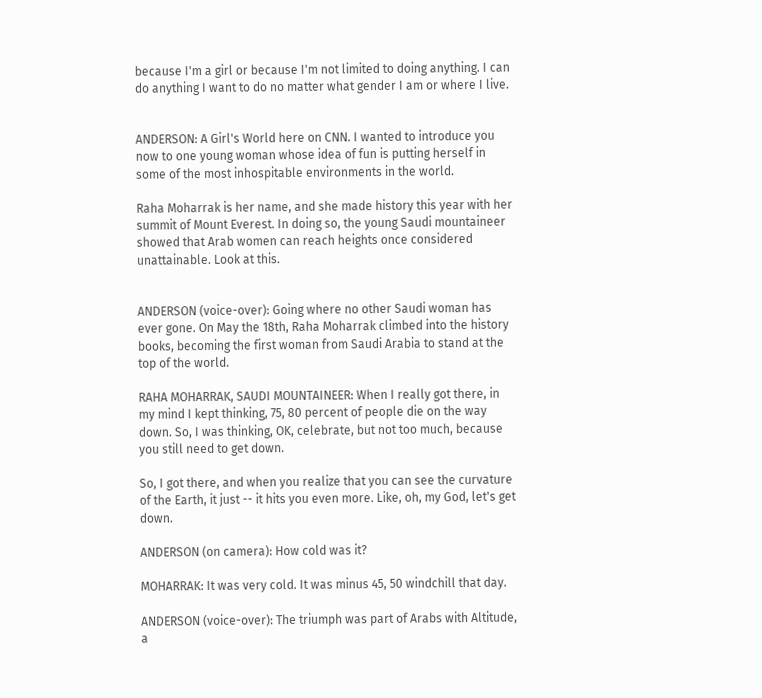because I'm a girl or because I'm not limited to doing anything. I can do anything I want to do no matter what gender I am or where I live.


ANDERSON: A Girl's World here on CNN. I wanted to introduce you now to one young woman whose idea of fun is putting herself in some of the most inhospitable environments in the world.

Raha Moharrak is her name, and she made history this year with her summit of Mount Everest. In doing so, the young Saudi mountaineer showed that Arab women can reach heights once considered unattainable. Look at this.


ANDERSON (voice-over): Going where no other Saudi woman has ever gone. On May the 18th, Raha Moharrak climbed into the history books, becoming the first woman from Saudi Arabia to stand at the top of the world.

RAHA MOHARRAK, SAUDI MOUNTAINEER: When I really got there, in my mind I kept thinking, 75, 80 percent of people die on the way down. So, I was thinking, OK, celebrate, but not too much, because you still need to get down.

So, I got there, and when you realize that you can see the curvature of the Earth, it just -- it hits you even more. Like, oh, my God, let's get down.

ANDERSON (on camera): How cold was it?

MOHARRAK: It was very cold. It was minus 45, 50 windchill that day.

ANDERSON (voice-over): The triumph was part of Arabs with Altitude, a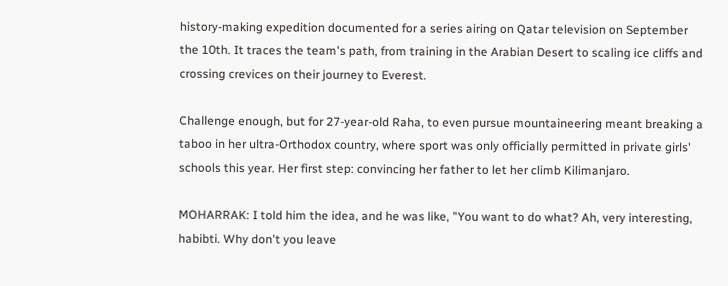history-making expedition documented for a series airing on Qatar television on September the 10th. It traces the team's path, from training in the Arabian Desert to scaling ice cliffs and crossing crevices on their journey to Everest.

Challenge enough, but for 27-year-old Raha, to even pursue mountaineering meant breaking a taboo in her ultra-Orthodox country, where sport was only officially permitted in private girls' schools this year. Her first step: convincing her father to let her climb Kilimanjaro.

MOHARRAK: I told him the idea, and he was like, "You want to do what? Ah, very interesting, habibti. Why don't you leave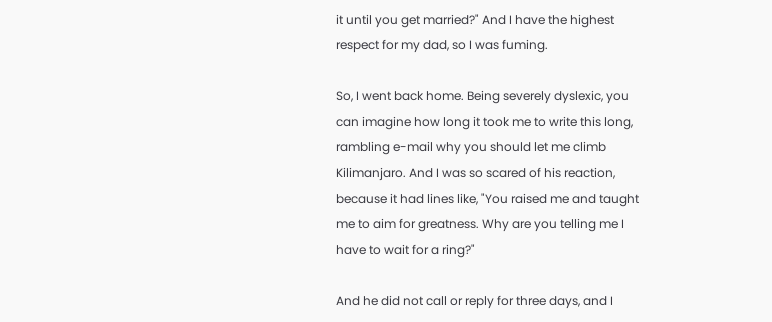it until you get married?" And I have the highest respect for my dad, so I was fuming.

So, I went back home. Being severely dyslexic, you can imagine how long it took me to write this long, rambling e-mail why you should let me climb Kilimanjaro. And I was so scared of his reaction, because it had lines like, "You raised me and taught me to aim for greatness. Why are you telling me I have to wait for a ring?"

And he did not call or reply for three days, and I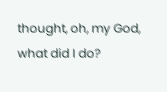thought, oh, my God, what did I do?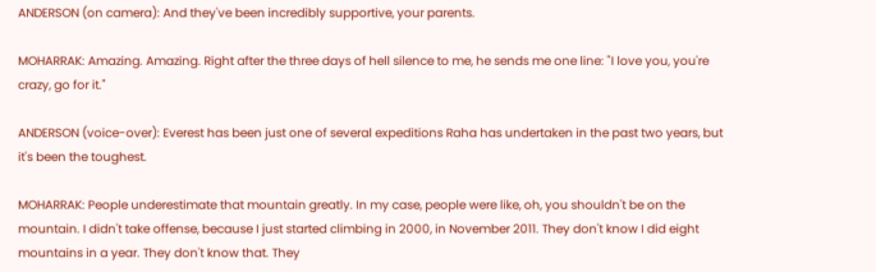ANDERSON (on camera): And they've been incredibly supportive, your parents.

MOHARRAK: Amazing. Amazing. Right after the three days of hell silence to me, he sends me one line: "I love you, you're crazy, go for it."

ANDERSON (voice-over): Everest has been just one of several expeditions Raha has undertaken in the past two years, but it's been the toughest.

MOHARRAK: People underestimate that mountain greatly. In my case, people were like, oh, you shouldn't be on the mountain. I didn't take offense, because I just started climbing in 2000, in November 2011. They don't know I did eight mountains in a year. They don't know that. They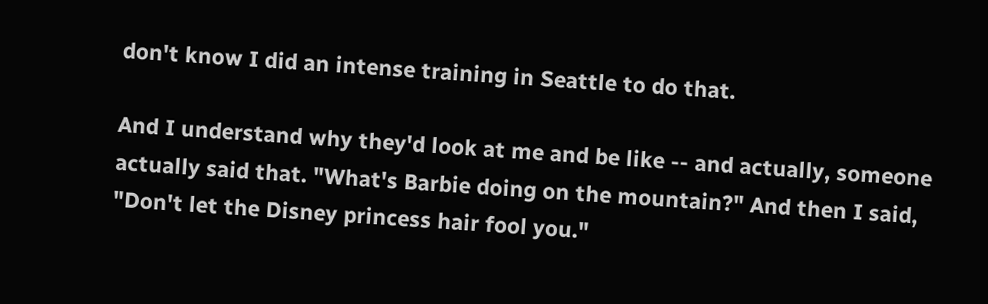don't know I did an intense training in Seattle to do that.

And I understand why they'd look at me and be like -- and actually, someone actually said that. "What's Barbie doing on the mountain?" And then I said, "Don't let the Disney princess hair fool you."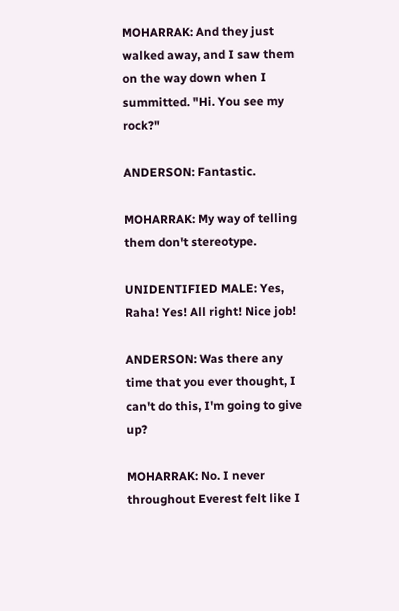MOHARRAK: And they just walked away, and I saw them on the way down when I summitted. "Hi. You see my rock?"

ANDERSON: Fantastic.

MOHARRAK: My way of telling them don't stereotype.

UNIDENTIFIED MALE: Yes, Raha! Yes! All right! Nice job!

ANDERSON: Was there any time that you ever thought, I can't do this, I'm going to give up?

MOHARRAK: No. I never throughout Everest felt like I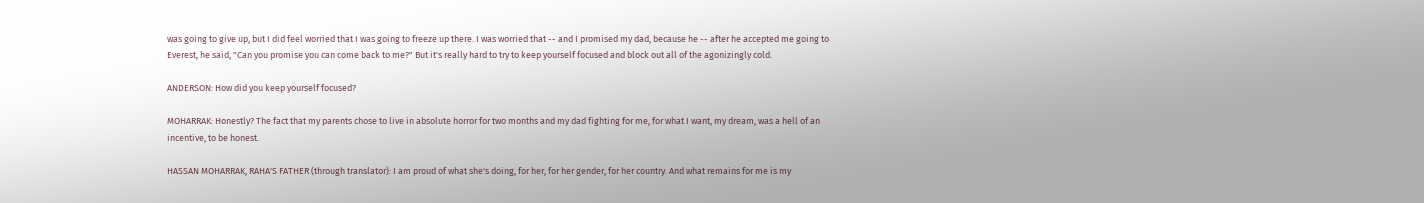was going to give up, but I did feel worried that I was going to freeze up there. I was worried that -- and I promised my dad, because he -- after he accepted me going to Everest, he said, "Can you promise you can come back to me?" But it's really hard to try to keep yourself focused and block out all of the agonizingly cold.

ANDERSON: How did you keep yourself focused?

MOHARRAK: Honestly? The fact that my parents chose to live in absolute horror for two months and my dad fighting for me, for what I want, my dream, was a hell of an incentive, to be honest.

HASSAN MOHARRAK, RAHA'S FATHER (through translator): I am proud of what she's doing, for her, for her gender, for her country. And what remains for me is my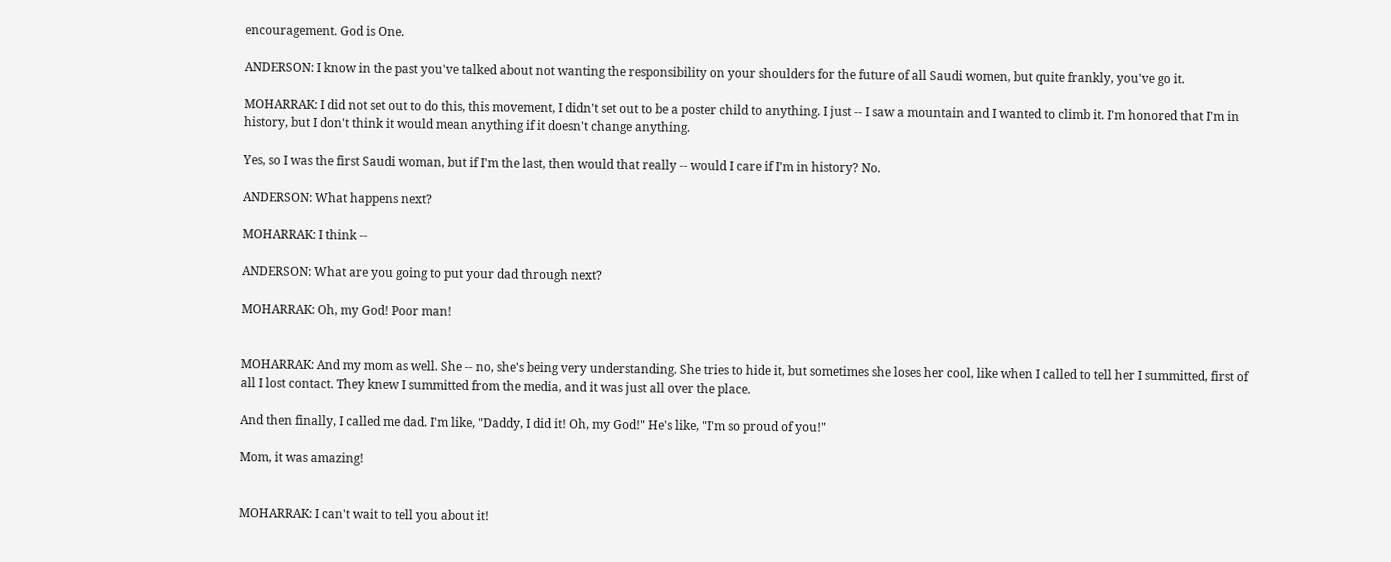encouragement. God is One.

ANDERSON: I know in the past you've talked about not wanting the responsibility on your shoulders for the future of all Saudi women, but quite frankly, you've go it.

MOHARRAK: I did not set out to do this, this movement, I didn't set out to be a poster child to anything. I just -- I saw a mountain and I wanted to climb it. I'm honored that I'm in history, but I don't think it would mean anything if it doesn't change anything.

Yes, so I was the first Saudi woman, but if I'm the last, then would that really -- would I care if I'm in history? No.

ANDERSON: What happens next?

MOHARRAK: I think --

ANDERSON: What are you going to put your dad through next?

MOHARRAK: Oh, my God! Poor man!


MOHARRAK: And my mom as well. She -- no, she's being very understanding. She tries to hide it, but sometimes she loses her cool, like when I called to tell her I summitted, first of all I lost contact. They knew I summitted from the media, and it was just all over the place.

And then finally, I called me dad. I'm like, "Daddy, I did it! Oh, my God!" He's like, "I'm so proud of you!"

Mom, it was amazing!


MOHARRAK: I can't wait to tell you about it!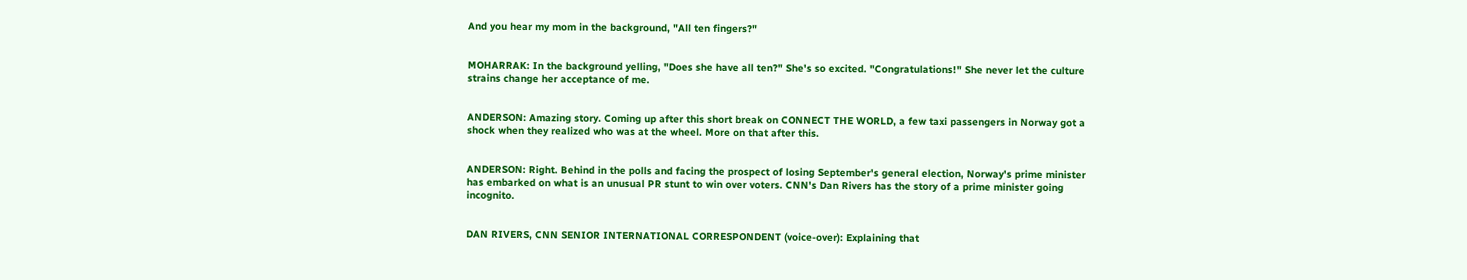And you hear my mom in the background, "All ten fingers?"


MOHARRAK: In the background yelling, "Does she have all ten?" She's so excited. "Congratulations!" She never let the culture strains change her acceptance of me.


ANDERSON: Amazing story. Coming up after this short break on CONNECT THE WORLD, a few taxi passengers in Norway got a shock when they realized who was at the wheel. More on that after this.


ANDERSON: Right. Behind in the polls and facing the prospect of losing September's general election, Norway's prime minister has embarked on what is an unusual PR stunt to win over voters. CNN's Dan Rivers has the story of a prime minister going incognito.


DAN RIVERS, CNN SENIOR INTERNATIONAL CORRESPONDENT (voice-over): Explaining that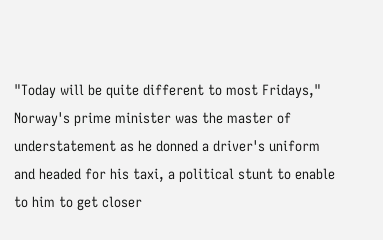"Today will be quite different to most Fridays," Norway's prime minister was the master of understatement as he donned a driver's uniform and headed for his taxi, a political stunt to enable to him to get closer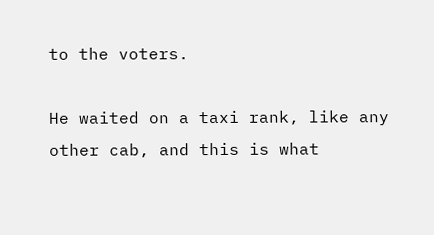to the voters.

He waited on a taxi rank, like any other cab, and this is what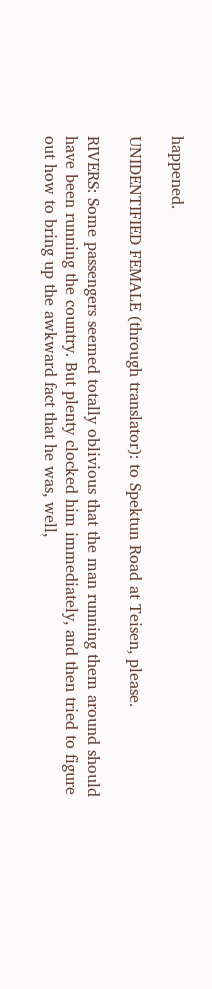happened.

UNIDENTIFIED FEMALE (through translator): to Spektun Road at Teisen, please.

RIVERS: Some passengers seemed totally oblivious that the man running them around should have been running the country. But plenty clocked him immediately, and then tried to figure out how to bring up the awkward fact that he was, well,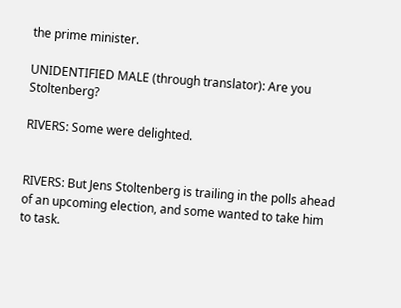the prime minister.

UNIDENTIFIED MALE (through translator): Are you Stoltenberg?

RIVERS: Some were delighted.


RIVERS: But Jens Stoltenberg is trailing in the polls ahead of an upcoming election, and some wanted to take him to task.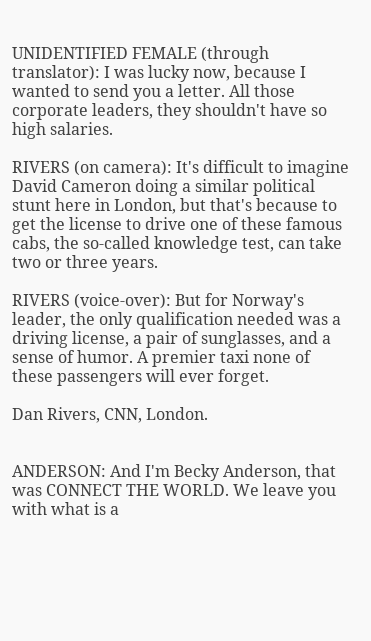UNIDENTIFIED FEMALE (through translator): I was lucky now, because I wanted to send you a letter. All those corporate leaders, they shouldn't have so high salaries.

RIVERS (on camera): It's difficult to imagine David Cameron doing a similar political stunt here in London, but that's because to get the license to drive one of these famous cabs, the so-called knowledge test, can take two or three years.

RIVERS (voice-over): But for Norway's leader, the only qualification needed was a driving license, a pair of sunglasses, and a sense of humor. A premier taxi none of these passengers will ever forget.

Dan Rivers, CNN, London.


ANDERSON: And I'm Becky Anderson, that was CONNECT THE WORLD. We leave you with what is a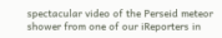spectacular video of the Perseid meteor shower from one of our iReporters in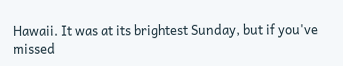Hawaii. It was at its brightest Sunday, but if you've missed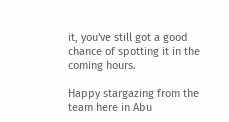it, you've still got a good chance of spotting it in the coming hours.

Happy stargazing from the team here in Abu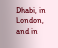Dhabi, in London, and in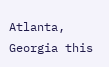Atlanta, Georgia this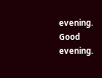evening. Good evening.